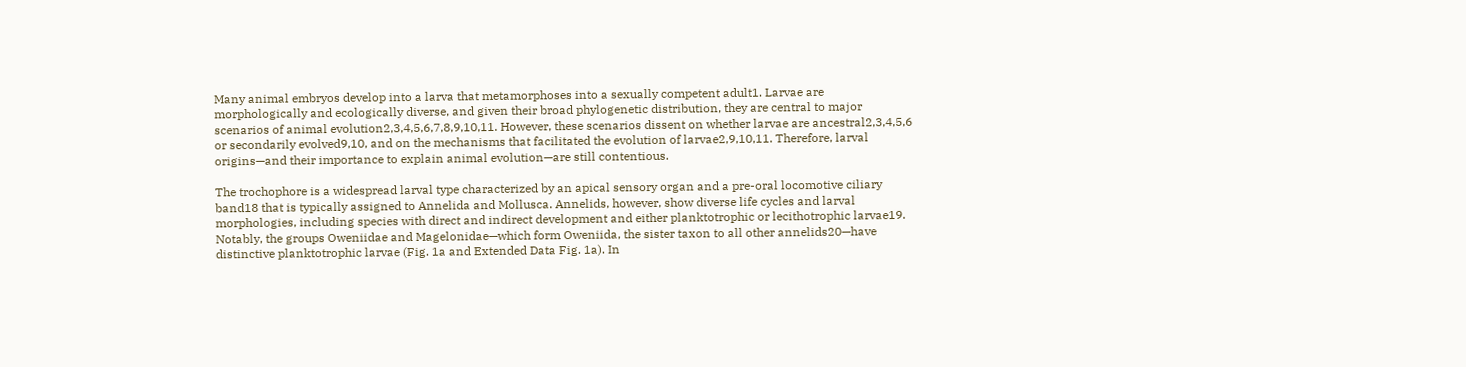Many animal embryos develop into a larva that metamorphoses into a sexually competent adult1. Larvae are morphologically and ecologically diverse, and given their broad phylogenetic distribution, they are central to major scenarios of animal evolution2,3,4,5,6,7,8,9,10,11. However, these scenarios dissent on whether larvae are ancestral2,3,4,5,6 or secondarily evolved9,10, and on the mechanisms that facilitated the evolution of larvae2,9,10,11. Therefore, larval origins—and their importance to explain animal evolution—are still contentious.

The trochophore is a widespread larval type characterized by an apical sensory organ and a pre-oral locomotive ciliary band18 that is typically assigned to Annelida and Mollusca. Annelids, however, show diverse life cycles and larval morphologies, including species with direct and indirect development and either planktotrophic or lecithotrophic larvae19. Notably, the groups Oweniidae and Magelonidae—which form Oweniida, the sister taxon to all other annelids20—have distinctive planktotrophic larvae (Fig. 1a and Extended Data Fig. 1a). In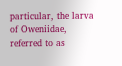particular, the larva of Oweniidae, referred to as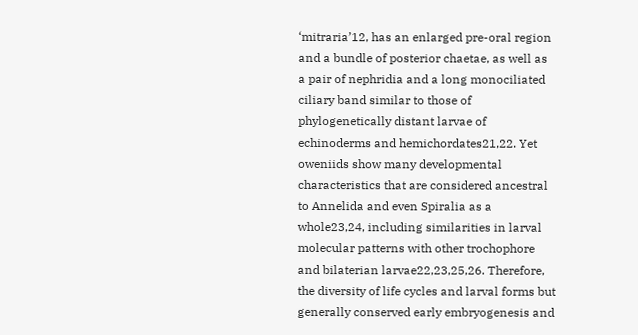‘mitraria’12, has an enlarged pre-oral region and a bundle of posterior chaetae, as well as a pair of nephridia and a long monociliated ciliary band similar to those of phylogenetically distant larvae of echinoderms and hemichordates21,22. Yet oweniids show many developmental characteristics that are considered ancestral to Annelida and even Spiralia as a whole23,24, including similarities in larval molecular patterns with other trochophore and bilaterian larvae22,23,25,26. Therefore, the diversity of life cycles and larval forms but generally conserved early embryogenesis and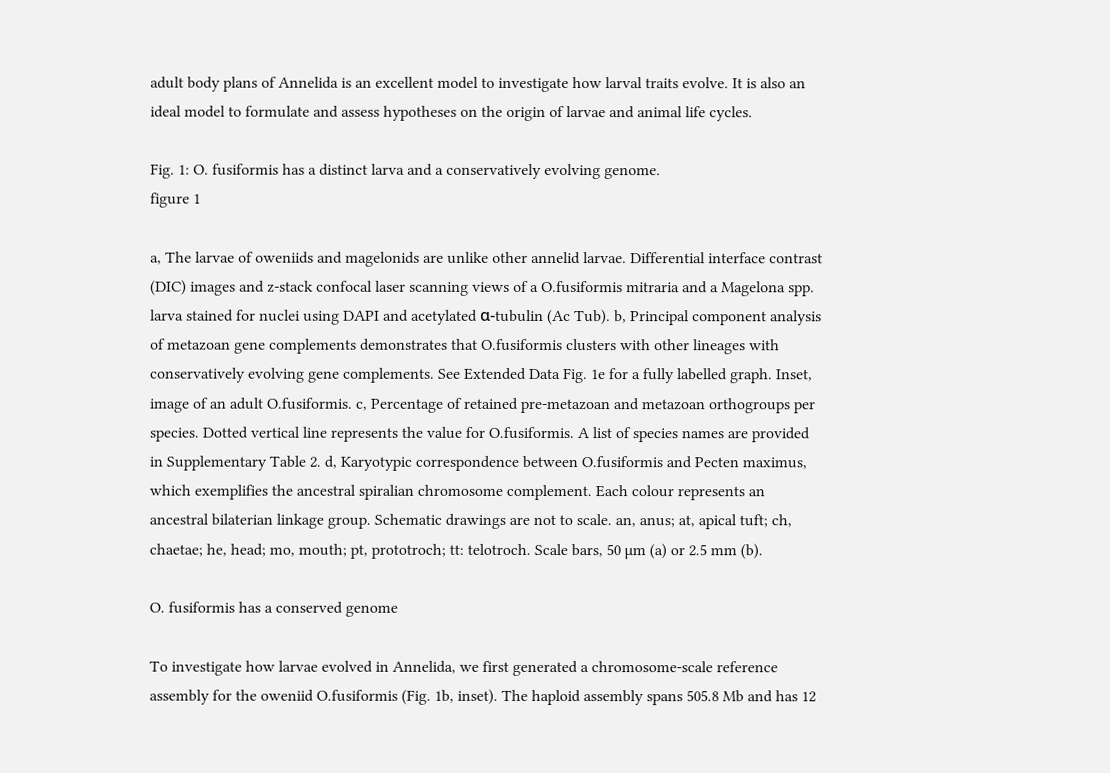adult body plans of Annelida is an excellent model to investigate how larval traits evolve. It is also an ideal model to formulate and assess hypotheses on the origin of larvae and animal life cycles.

Fig. 1: O. fusiformis has a distinct larva and a conservatively evolving genome.
figure 1

a, The larvae of oweniids and magelonids are unlike other annelid larvae. Differential interface contrast (DIC) images and z-stack confocal laser scanning views of a O.fusiformis mitraria and a Magelona spp. larva stained for nuclei using DAPI and acetylated α-tubulin (Ac Tub). b, Principal component analysis of metazoan gene complements demonstrates that O.fusiformis clusters with other lineages with conservatively evolving gene complements. See Extended Data Fig. 1e for a fully labelled graph. Inset, image of an adult O.fusiformis. c, Percentage of retained pre-metazoan and metazoan orthogroups per species. Dotted vertical line represents the value for O.fusiformis. A list of species names are provided in Supplementary Table 2. d, Karyotypic correspondence between O.fusiformis and Pecten maximus, which exemplifies the ancestral spiralian chromosome complement. Each colour represents an ancestral bilaterian linkage group. Schematic drawings are not to scale. an, anus; at, apical tuft; ch, chaetae; he, head; mo, mouth; pt, prototroch; tt: telotroch. Scale bars, 50 µm (a) or 2.5 mm (b).

O. fusiformis has a conserved genome

To investigate how larvae evolved in Annelida, we first generated a chromosome-scale reference assembly for the oweniid O.fusiformis (Fig. 1b, inset). The haploid assembly spans 505.8 Mb and has 12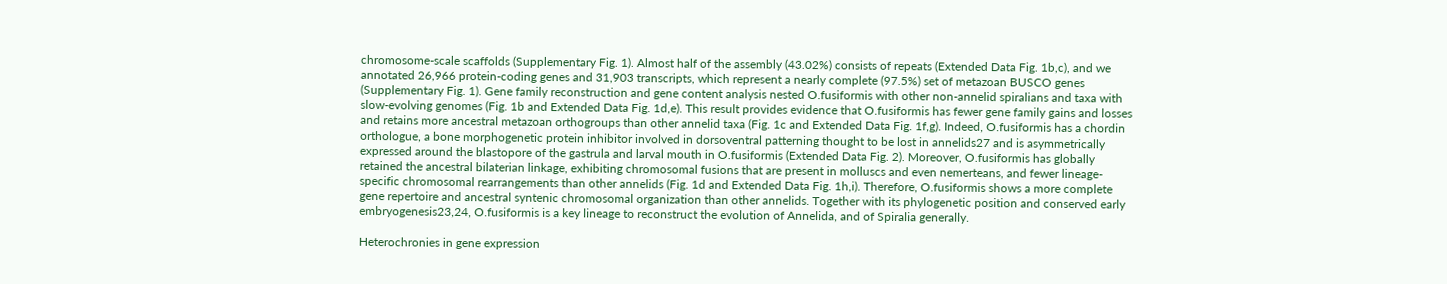chromosome-scale scaffolds (Supplementary Fig. 1). Almost half of the assembly (43.02%) consists of repeats (Extended Data Fig. 1b,c), and we annotated 26,966 protein-coding genes and 31,903 transcripts, which represent a nearly complete (97.5%) set of metazoan BUSCO genes (Supplementary Fig. 1). Gene family reconstruction and gene content analysis nested O.fusiformis with other non-annelid spiralians and taxa with slow-evolving genomes (Fig. 1b and Extended Data Fig. 1d,e). This result provides evidence that O.fusiformis has fewer gene family gains and losses and retains more ancestral metazoan orthogroups than other annelid taxa (Fig. 1c and Extended Data Fig. 1f,g). Indeed, O.fusiformis has a chordin orthologue, a bone morphogenetic protein inhibitor involved in dorsoventral patterning thought to be lost in annelids27 and is asymmetrically expressed around the blastopore of the gastrula and larval mouth in O.fusiformis (Extended Data Fig. 2). Moreover, O.fusiformis has globally retained the ancestral bilaterian linkage, exhibiting chromosomal fusions that are present in molluscs and even nemerteans, and fewer lineage-specific chromosomal rearrangements than other annelids (Fig. 1d and Extended Data Fig. 1h,i). Therefore, O.fusiformis shows a more complete gene repertoire and ancestral syntenic chromosomal organization than other annelids. Together with its phylogenetic position and conserved early embryogenesis23,24, O.fusiformis is a key lineage to reconstruct the evolution of Annelida, and of Spiralia generally.

Heterochronies in gene expression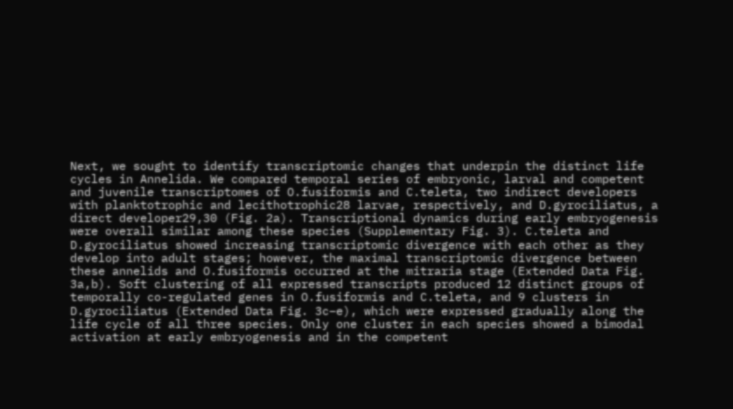Next, we sought to identify transcriptomic changes that underpin the distinct life cycles in Annelida. We compared temporal series of embryonic, larval and competent and juvenile transcriptomes of O.fusiformis and C.teleta, two indirect developers with planktotrophic and lecithotrophic28 larvae, respectively, and D.gyrociliatus, a direct developer29,30 (Fig. 2a). Transcriptional dynamics during early embryogenesis were overall similar among these species (Supplementary Fig. 3). C.teleta and D.gyrociliatus showed increasing transcriptomic divergence with each other as they develop into adult stages; however, the maximal transcriptomic divergence between these annelids and O.fusiformis occurred at the mitraria stage (Extended Data Fig. 3a,b). Soft clustering of all expressed transcripts produced 12 distinct groups of temporally co-regulated genes in O.fusiformis and C.teleta, and 9 clusters in D.gyrociliatus (Extended Data Fig. 3c–e), which were expressed gradually along the life cycle of all three species. Only one cluster in each species showed a bimodal activation at early embryogenesis and in the competent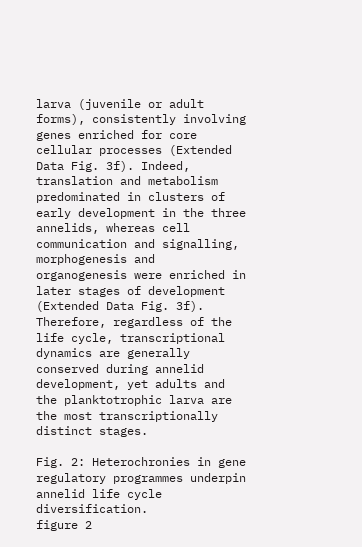larva (juvenile or adult forms), consistently involving genes enriched for core cellular processes (Extended Data Fig. 3f). Indeed, translation and metabolism predominated in clusters of early development in the three annelids, whereas cell communication and signalling, morphogenesis and organogenesis were enriched in later stages of development (Extended Data Fig. 3f). Therefore, regardless of the life cycle, transcriptional dynamics are generally conserved during annelid development, yet adults and the planktotrophic larva are the most transcriptionally distinct stages.

Fig. 2: Heterochronies in gene regulatory programmes underpin annelid life cycle diversification.
figure 2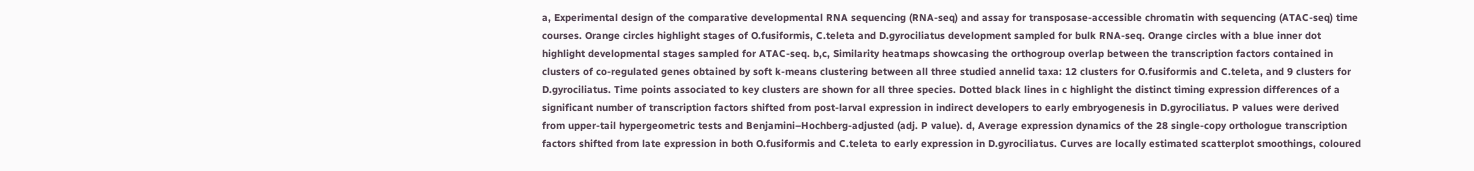a, Experimental design of the comparative developmental RNA sequencing (RNA-seq) and assay for transposase-accessible chromatin with sequencing (ATAC-seq) time courses. Orange circles highlight stages of O.fusiformis, C.teleta and D.gyrociliatus development sampled for bulk RNA-seq. Orange circles with a blue inner dot highlight developmental stages sampled for ATAC-seq. b,c, Similarity heatmaps showcasing the orthogroup overlap between the transcription factors contained in clusters of co-regulated genes obtained by soft k-means clustering between all three studied annelid taxa: 12 clusters for O.fusiformis and C.teleta, and 9 clusters for D.gyrociliatus. Time points associated to key clusters are shown for all three species. Dotted black lines in c highlight the distinct timing expression differences of a significant number of transcription factors shifted from post-larval expression in indirect developers to early embryogenesis in D.gyrociliatus. P values were derived from upper-tail hypergeometric tests and Benjamini–Hochberg-adjusted (adj. P value). d, Average expression dynamics of the 28 single-copy orthologue transcription factors shifted from late expression in both O.fusiformis and C.teleta to early expression in D.gyrociliatus. Curves are locally estimated scatterplot smoothings, coloured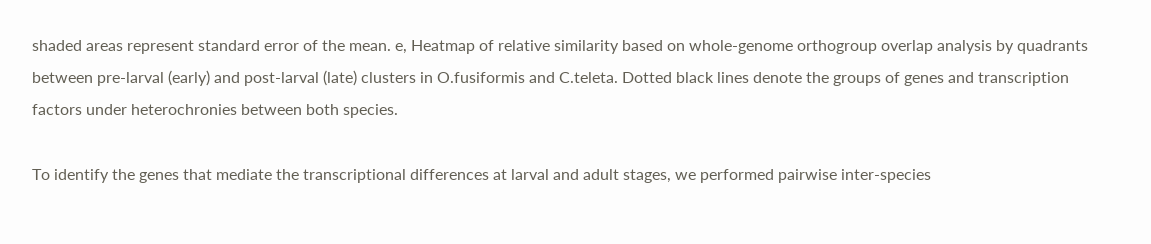shaded areas represent standard error of the mean. e, Heatmap of relative similarity based on whole-genome orthogroup overlap analysis by quadrants between pre-larval (early) and post-larval (late) clusters in O.fusiformis and C.teleta. Dotted black lines denote the groups of genes and transcription factors under heterochronies between both species.

To identify the genes that mediate the transcriptional differences at larval and adult stages, we performed pairwise inter-species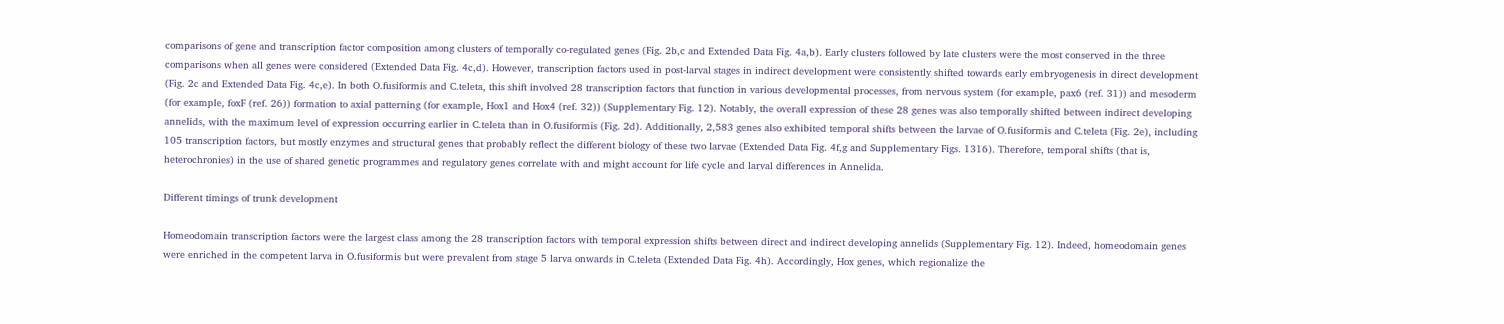comparisons of gene and transcription factor composition among clusters of temporally co-regulated genes (Fig. 2b,c and Extended Data Fig. 4a,b). Early clusters followed by late clusters were the most conserved in the three comparisons when all genes were considered (Extended Data Fig. 4c,d). However, transcription factors used in post-larval stages in indirect development were consistently shifted towards early embryogenesis in direct development (Fig. 2c and Extended Data Fig. 4c,e). In both O.fusiformis and C.teleta, this shift involved 28 transcription factors that function in various developmental processes, from nervous system (for example, pax6 (ref. 31)) and mesoderm (for example, foxF (ref. 26)) formation to axial patterning (for example, Hox1 and Hox4 (ref. 32)) (Supplementary Fig. 12). Notably, the overall expression of these 28 genes was also temporally shifted between indirect developing annelids, with the maximum level of expression occurring earlier in C.teleta than in O.fusiformis (Fig. 2d). Additionally, 2,583 genes also exhibited temporal shifts between the larvae of O.fusiformis and C.teleta (Fig. 2e), including 105 transcription factors, but mostly enzymes and structural genes that probably reflect the different biology of these two larvae (Extended Data Fig. 4f,g and Supplementary Figs. 1316). Therefore, temporal shifts (that is, heterochronies) in the use of shared genetic programmes and regulatory genes correlate with and might account for life cycle and larval differences in Annelida.

Different timings of trunk development

Homeodomain transcription factors were the largest class among the 28 transcription factors with temporal expression shifts between direct and indirect developing annelids (Supplementary Fig. 12). Indeed, homeodomain genes were enriched in the competent larva in O.fusiformis but were prevalent from stage 5 larva onwards in C.teleta (Extended Data Fig. 4h). Accordingly, Hox genes, which regionalize the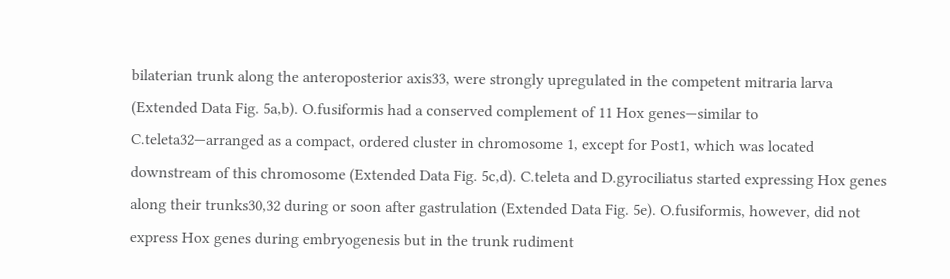bilaterian trunk along the anteroposterior axis33, were strongly upregulated in the competent mitraria larva (Extended Data Fig. 5a,b). O.fusiformis had a conserved complement of 11 Hox genes—similar to C.teleta32—arranged as a compact, ordered cluster in chromosome 1, except for Post1, which was located downstream of this chromosome (Extended Data Fig. 5c,d). C.teleta and D.gyrociliatus started expressing Hox genes along their trunks30,32 during or soon after gastrulation (Extended Data Fig. 5e). O.fusiformis, however, did not express Hox genes during embryogenesis but in the trunk rudiment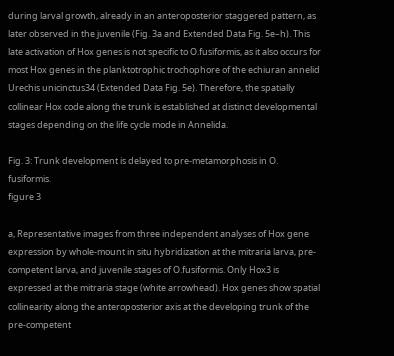during larval growth, already in an anteroposterior staggered pattern, as later observed in the juvenile (Fig. 3a and Extended Data Fig. 5e–h). This late activation of Hox genes is not specific to O.fusiformis, as it also occurs for most Hox genes in the planktotrophic trochophore of the echiuran annelid Urechis unicinctus34 (Extended Data Fig. 5e). Therefore, the spatially collinear Hox code along the trunk is established at distinct developmental stages depending on the life cycle mode in Annelida.

Fig. 3: Trunk development is delayed to pre-metamorphosis in O. fusiformis.
figure 3

a, Representative images from three independent analyses of Hox gene expression by whole-mount in situ hybridization at the mitraria larva, pre-competent larva, and juvenile stages of O.fusiformis. Only Hox3 is expressed at the mitraria stage (white arrowhead). Hox genes show spatial collinearity along the anteroposterior axis at the developing trunk of the pre-competent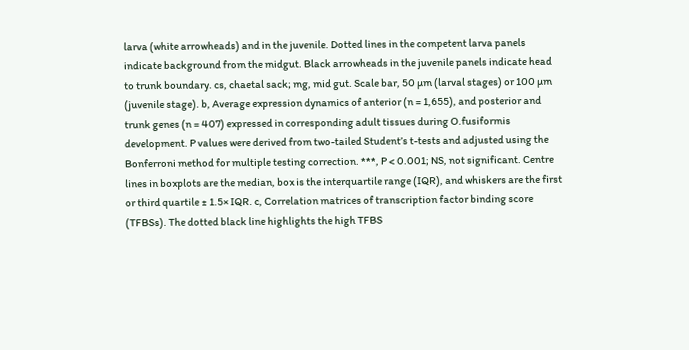larva (white arrowheads) and in the juvenile. Dotted lines in the competent larva panels indicate background from the midgut. Black arrowheads in the juvenile panels indicate head to trunk boundary. cs, chaetal sack; mg, mid gut. Scale bar, 50 µm (larval stages) or 100 µm (juvenile stage). b, Average expression dynamics of anterior (n = 1,655), and posterior and trunk genes (n = 407) expressed in corresponding adult tissues during O.fusiformis development. P values were derived from two-tailed Student’s t-tests and adjusted using the Bonferroni method for multiple testing correction. ***, P < 0.001; NS, not significant. Centre lines in boxplots are the median, box is the interquartile range (IQR), and whiskers are the first or third quartile ± 1.5× IQR. c, Correlation matrices of transcription factor binding score (TFBSs). The dotted black line highlights the high TFBS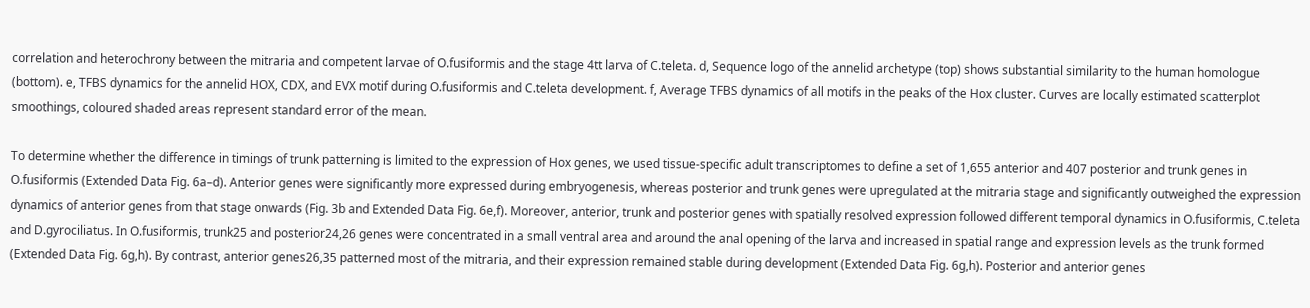correlation and heterochrony between the mitraria and competent larvae of O.fusiformis and the stage 4tt larva of C.teleta. d, Sequence logo of the annelid archetype (top) shows substantial similarity to the human homologue (bottom). e, TFBS dynamics for the annelid HOX, CDX, and EVX motif during O.fusiformis and C.teleta development. f, Average TFBS dynamics of all motifs in the peaks of the Hox cluster. Curves are locally estimated scatterplot smoothings, coloured shaded areas represent standard error of the mean.

To determine whether the difference in timings of trunk patterning is limited to the expression of Hox genes, we used tissue-specific adult transcriptomes to define a set of 1,655 anterior and 407 posterior and trunk genes in O.fusiformis (Extended Data Fig. 6a–d). Anterior genes were significantly more expressed during embryogenesis, whereas posterior and trunk genes were upregulated at the mitraria stage and significantly outweighed the expression dynamics of anterior genes from that stage onwards (Fig. 3b and Extended Data Fig. 6e,f). Moreover, anterior, trunk and posterior genes with spatially resolved expression followed different temporal dynamics in O.fusiformis, C.teleta and D.gyrociliatus. In O.fusiformis, trunk25 and posterior24,26 genes were concentrated in a small ventral area and around the anal opening of the larva and increased in spatial range and expression levels as the trunk formed (Extended Data Fig. 6g,h). By contrast, anterior genes26,35 patterned most of the mitraria, and their expression remained stable during development (Extended Data Fig. 6g,h). Posterior and anterior genes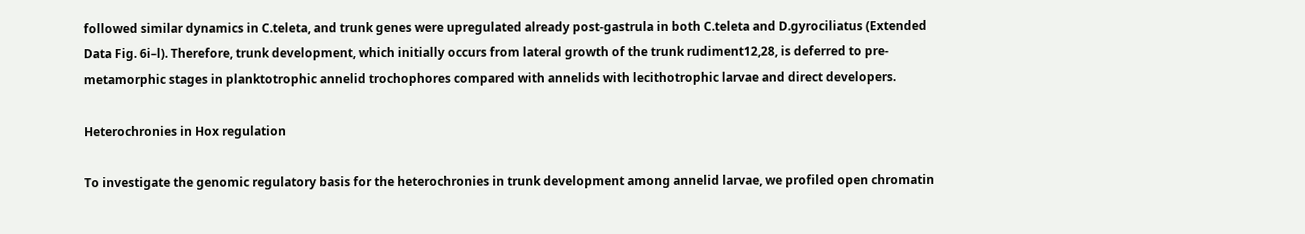followed similar dynamics in C.teleta, and trunk genes were upregulated already post-gastrula in both C.teleta and D.gyrociliatus (Extended Data Fig. 6i–l). Therefore, trunk development, which initially occurs from lateral growth of the trunk rudiment12,28, is deferred to pre-metamorphic stages in planktotrophic annelid trochophores compared with annelids with lecithotrophic larvae and direct developers.

Heterochronies in Hox regulation

To investigate the genomic regulatory basis for the heterochronies in trunk development among annelid larvae, we profiled open chromatin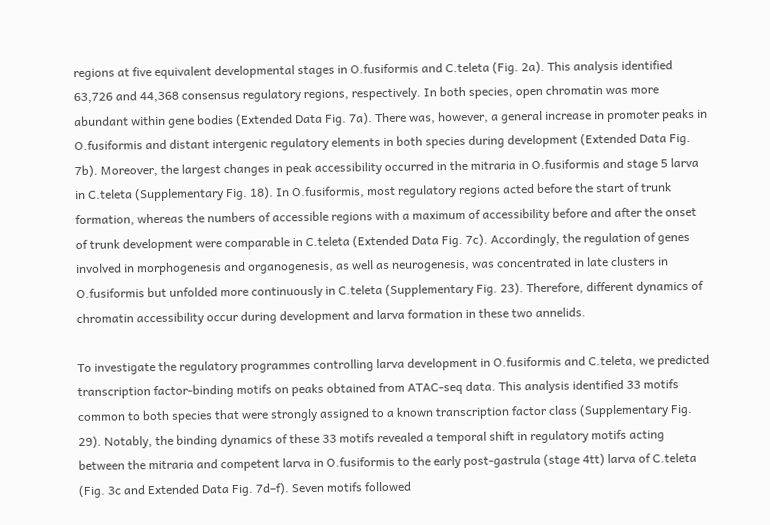regions at five equivalent developmental stages in O.fusiformis and C.teleta (Fig. 2a). This analysis identified 63,726 and 44,368 consensus regulatory regions, respectively. In both species, open chromatin was more abundant within gene bodies (Extended Data Fig. 7a). There was, however, a general increase in promoter peaks in O.fusiformis and distant intergenic regulatory elements in both species during development (Extended Data Fig. 7b). Moreover, the largest changes in peak accessibility occurred in the mitraria in O.fusiformis and stage 5 larva in C.teleta (Supplementary Fig. 18). In O.fusiformis, most regulatory regions acted before the start of trunk formation, whereas the numbers of accessible regions with a maximum of accessibility before and after the onset of trunk development were comparable in C.teleta (Extended Data Fig. 7c). Accordingly, the regulation of genes involved in morphogenesis and organogenesis, as well as neurogenesis, was concentrated in late clusters in O.fusiformis but unfolded more continuously in C.teleta (Supplementary Fig. 23). Therefore, different dynamics of chromatin accessibility occur during development and larva formation in these two annelids.

To investigate the regulatory programmes controlling larva development in O.fusiformis and C.teleta, we predicted transcription factor-binding motifs on peaks obtained from ATAC-seq data. This analysis identified 33 motifs common to both species that were strongly assigned to a known transcription factor class (Supplementary Fig. 29). Notably, the binding dynamics of these 33 motifs revealed a temporal shift in regulatory motifs acting between the mitraria and competent larva in O.fusiformis to the early post-gastrula (stage 4tt) larva of C.teleta (Fig. 3c and Extended Data Fig. 7d–f). Seven motifs followed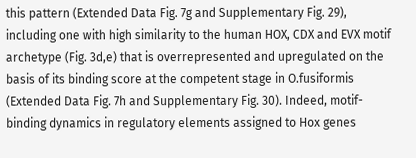this pattern (Extended Data Fig. 7g and Supplementary Fig. 29), including one with high similarity to the human HOX, CDX and EVX motif archetype (Fig. 3d,e) that is overrepresented and upregulated on the basis of its binding score at the competent stage in O.fusiformis (Extended Data Fig. 7h and Supplementary Fig. 30). Indeed, motif-binding dynamics in regulatory elements assigned to Hox genes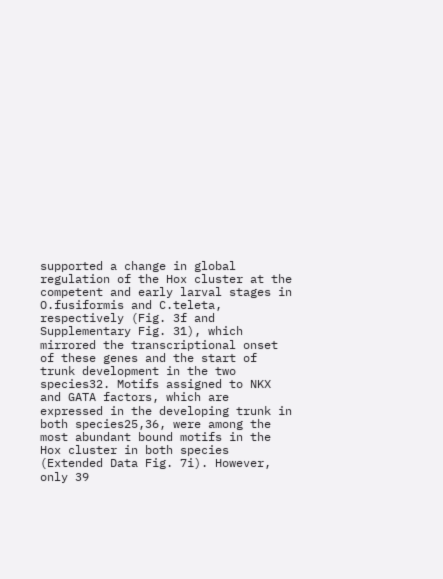supported a change in global regulation of the Hox cluster at the competent and early larval stages in O.fusiformis and C.teleta, respectively (Fig. 3f and Supplementary Fig. 31), which mirrored the transcriptional onset of these genes and the start of trunk development in the two species32. Motifs assigned to NKX and GATA factors, which are expressed in the developing trunk in both species25,36, were among the most abundant bound motifs in the Hox cluster in both species (Extended Data Fig. 7i). However, only 39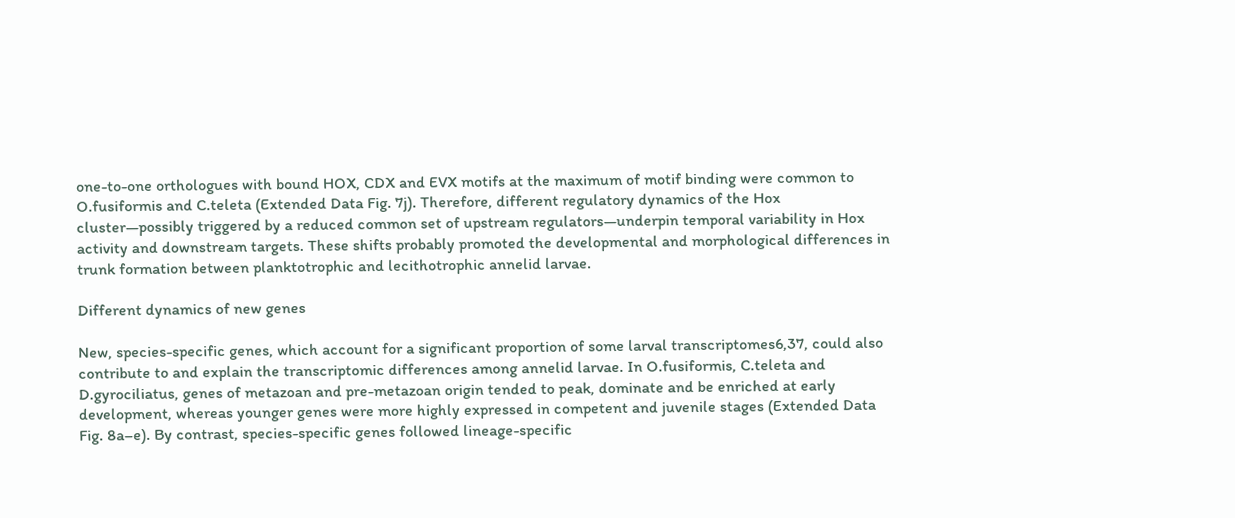one-to-one orthologues with bound HOX, CDX and EVX motifs at the maximum of motif binding were common to O.fusiformis and C.teleta (Extended Data Fig. 7j). Therefore, different regulatory dynamics of the Hox cluster—possibly triggered by a reduced common set of upstream regulators—underpin temporal variability in Hox activity and downstream targets. These shifts probably promoted the developmental and morphological differences in trunk formation between planktotrophic and lecithotrophic annelid larvae.

Different dynamics of new genes

New, species-specific genes, which account for a significant proportion of some larval transcriptomes6,37, could also contribute to and explain the transcriptomic differences among annelid larvae. In O.fusiformis, C.teleta and D.gyrociliatus, genes of metazoan and pre-metazoan origin tended to peak, dominate and be enriched at early development, whereas younger genes were more highly expressed in competent and juvenile stages (Extended Data Fig. 8a–e). By contrast, species-specific genes followed lineage-specific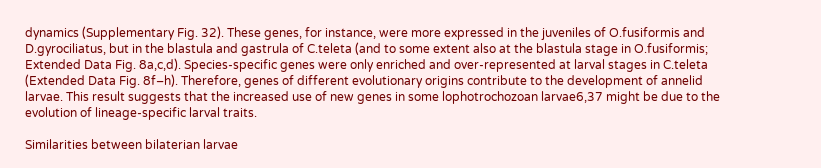dynamics (Supplementary Fig. 32). These genes, for instance, were more expressed in the juveniles of O.fusiformis and D.gyrociliatus, but in the blastula and gastrula of C.teleta (and to some extent also at the blastula stage in O.fusiformis; Extended Data Fig. 8a,c,d). Species-specific genes were only enriched and over-represented at larval stages in C.teleta (Extended Data Fig. 8f–h). Therefore, genes of different evolutionary origins contribute to the development of annelid larvae. This result suggests that the increased use of new genes in some lophotrochozoan larvae6,37 might be due to the evolution of lineage-specific larval traits.

Similarities between bilaterian larvae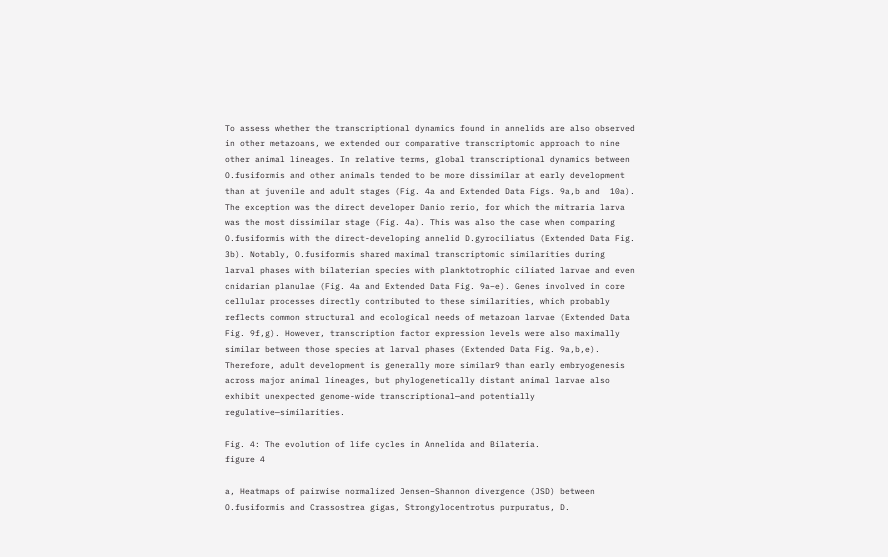To assess whether the transcriptional dynamics found in annelids are also observed in other metazoans, we extended our comparative transcriptomic approach to nine other animal lineages. In relative terms, global transcriptional dynamics between O.fusiformis and other animals tended to be more dissimilar at early development than at juvenile and adult stages (Fig. 4a and Extended Data Figs. 9a,b and  10a). The exception was the direct developer Danio rerio, for which the mitraria larva was the most dissimilar stage (Fig. 4a). This was also the case when comparing O.fusiformis with the direct-developing annelid D.gyrociliatus (Extended Data Fig. 3b). Notably, O.fusiformis shared maximal transcriptomic similarities during larval phases with bilaterian species with planktotrophic ciliated larvae and even cnidarian planulae (Fig. 4a and Extended Data Fig. 9a–e). Genes involved in core cellular processes directly contributed to these similarities, which probably reflects common structural and ecological needs of metazoan larvae (Extended Data Fig. 9f,g). However, transcription factor expression levels were also maximally similar between those species at larval phases (Extended Data Fig. 9a,b,e). Therefore, adult development is generally more similar9 than early embryogenesis across major animal lineages, but phylogenetically distant animal larvae also exhibit unexpected genome-wide transcriptional—and potentially regulative—similarities.

Fig. 4: The evolution of life cycles in Annelida and Bilateria.
figure 4

a, Heatmaps of pairwise normalized Jensen–Shannon divergence (JSD) between O.fusiformis and Crassostrea gigas, Strongylocentrotus purpuratus, D.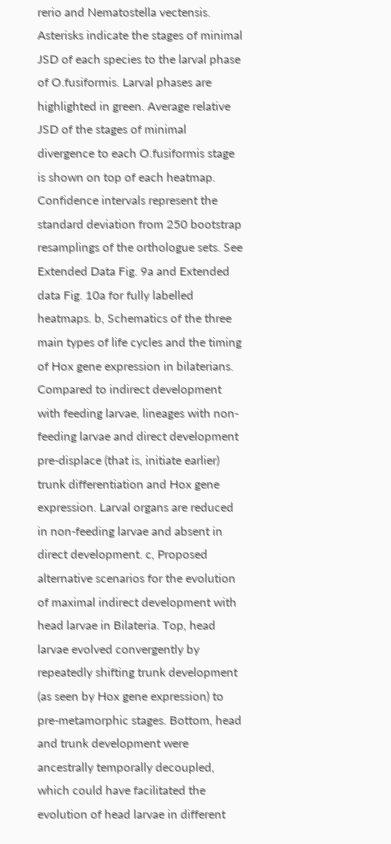rerio and Nematostella vectensis. Asterisks indicate the stages of minimal JSD of each species to the larval phase of O.fusiformis. Larval phases are highlighted in green. Average relative JSD of the stages of minimal divergence to each O.fusiformis stage is shown on top of each heatmap. Confidence intervals represent the standard deviation from 250 bootstrap resamplings of the orthologue sets. See Extended Data Fig. 9a and Extended data Fig. 10a for fully labelled heatmaps. b, Schematics of the three main types of life cycles and the timing of Hox gene expression in bilaterians. Compared to indirect development with feeding larvae, lineages with non-feeding larvae and direct development pre-displace (that is, initiate earlier) trunk differentiation and Hox gene expression. Larval organs are reduced in non-feeding larvae and absent in direct development. c, Proposed alternative scenarios for the evolution of maximal indirect development with head larvae in Bilateria. Top, head larvae evolved convergently by repeatedly shifting trunk development (as seen by Hox gene expression) to pre-metamorphic stages. Bottom, head and trunk development were ancestrally temporally decoupled, which could have facilitated the evolution of head larvae in different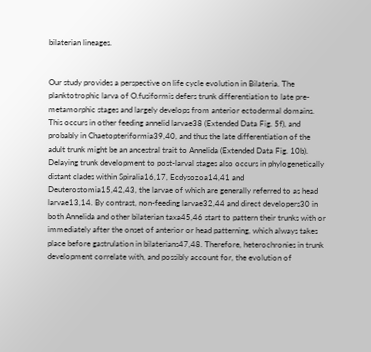bilaterian lineages.


Our study provides a perspective on life cycle evolution in Bilateria. The planktotrophic larva of O.fusiformis defers trunk differentiation to late pre-metamorphic stages and largely develops from anterior ectodermal domains. This occurs in other feeding annelid larvae38 (Extended Data Fig. 5f), and probably in Chaetopteriformia39,40, and thus the late differentiation of the adult trunk might be an ancestral trait to Annelida (Extended Data Fig. 10b). Delaying trunk development to post-larval stages also occurs in phylogenetically distant clades within Spiralia16,17, Ecdysozoa14,41 and Deuterostomia15,42,43, the larvae of which are generally referred to as head larvae13,14. By contrast, non-feeding larvae32,44 and direct developers30 in both Annelida and other bilaterian taxa45,46 start to pattern their trunks with or immediately after the onset of anterior or head patterning, which always takes place before gastrulation in bilaterians47,48. Therefore, heterochronies in trunk development correlate with, and possibly account for, the evolution of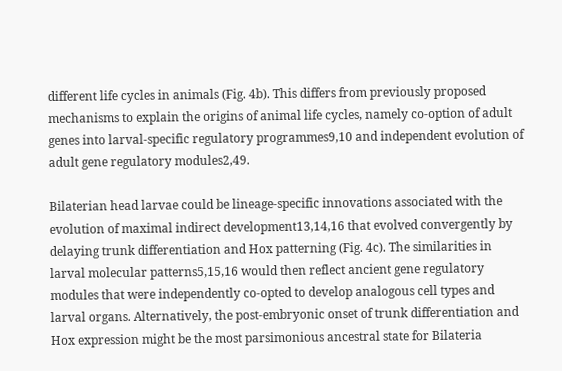different life cycles in animals (Fig. 4b). This differs from previously proposed mechanisms to explain the origins of animal life cycles, namely co-option of adult genes into larval-specific regulatory programmes9,10 and independent evolution of adult gene regulatory modules2,49.

Bilaterian head larvae could be lineage-specific innovations associated with the evolution of maximal indirect development13,14,16 that evolved convergently by delaying trunk differentiation and Hox patterning (Fig. 4c). The similarities in larval molecular patterns5,15,16 would then reflect ancient gene regulatory modules that were independently co-opted to develop analogous cell types and larval organs. Alternatively, the post-embryonic onset of trunk differentiation and Hox expression might be the most parsimonious ancestral state for Bilateria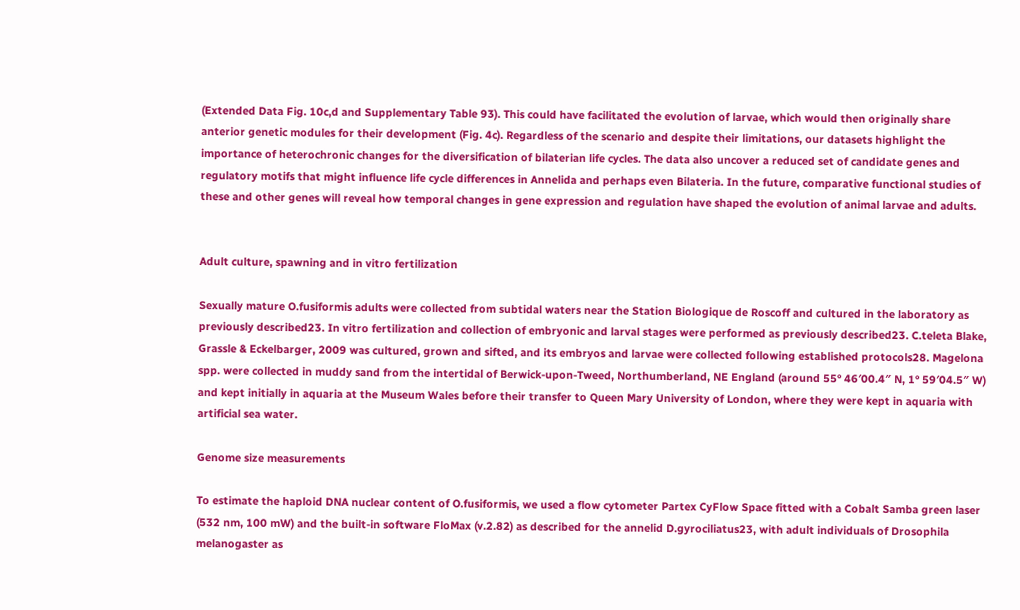(Extended Data Fig. 10c,d and Supplementary Table 93). This could have facilitated the evolution of larvae, which would then originally share anterior genetic modules for their development (Fig. 4c). Regardless of the scenario and despite their limitations, our datasets highlight the importance of heterochronic changes for the diversification of bilaterian life cycles. The data also uncover a reduced set of candidate genes and regulatory motifs that might influence life cycle differences in Annelida and perhaps even Bilateria. In the future, comparative functional studies of these and other genes will reveal how temporal changes in gene expression and regulation have shaped the evolution of animal larvae and adults.


Adult culture, spawning and in vitro fertilization

Sexually mature O.fusiformis adults were collected from subtidal waters near the Station Biologique de Roscoff and cultured in the laboratory as previously described23. In vitro fertilization and collection of embryonic and larval stages were performed as previously described23. C.teleta Blake, Grassle & Eckelbarger, 2009 was cultured, grown and sifted, and its embryos and larvae were collected following established protocols28. Magelona spp. were collected in muddy sand from the intertidal of Berwick-upon-Tweed, Northumberland, NE England (around 55° 46′00.4″ N, 1° 59′04.5″ W) and kept initially in aquaria at the Museum Wales before their transfer to Queen Mary University of London, where they were kept in aquaria with artificial sea water.

Genome size measurements

To estimate the haploid DNA nuclear content of O.fusiformis, we used a flow cytometer Partex CyFlow Space fitted with a Cobalt Samba green laser (532 nm, 100 mW) and the built-in software FloMax (v.2.82) as described for the annelid D.gyrociliatus23, with adult individuals of Drosophila melanogaster as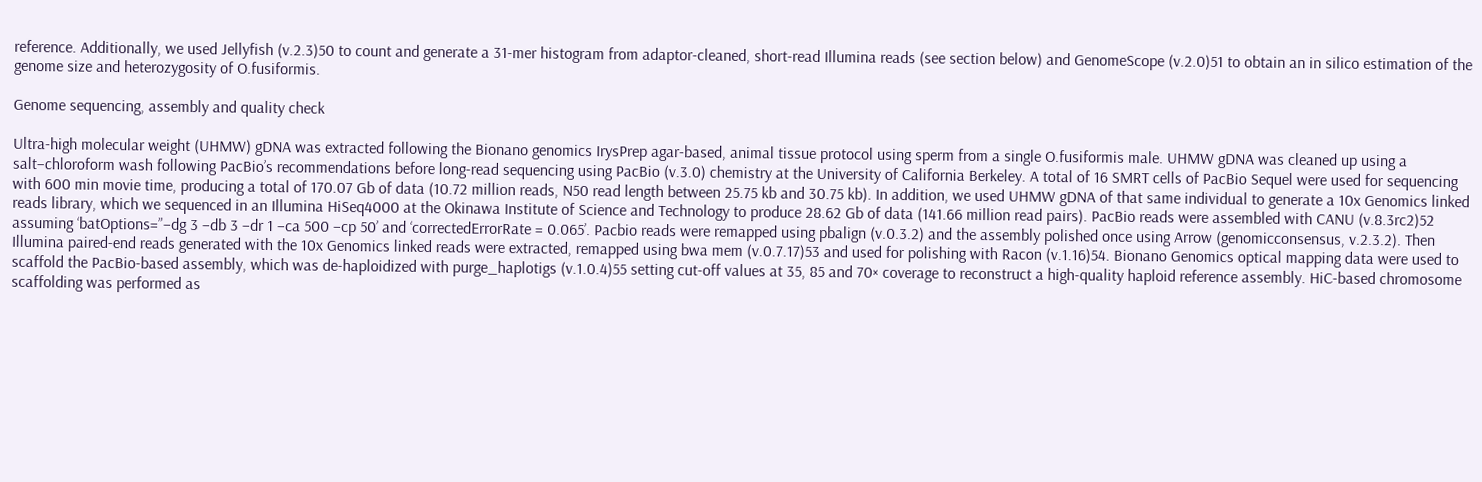reference. Additionally, we used Jellyfish (v.2.3)50 to count and generate a 31-mer histogram from adaptor-cleaned, short-read Illumina reads (see section below) and GenomeScope (v.2.0)51 to obtain an in silico estimation of the genome size and heterozygosity of O.fusiformis.

Genome sequencing, assembly and quality check

Ultra-high molecular weight (UHMW) gDNA was extracted following the Bionano genomics IrysPrep agar-based, animal tissue protocol using sperm from a single O.fusiformis male. UHMW gDNA was cleaned up using a salt–chloroform wash following PacBio’s recommendations before long-read sequencing using PacBio (v.3.0) chemistry at the University of California Berkeley. A total of 16 SMRT cells of PacBio Sequel were used for sequencing with 600 min movie time, producing a total of 170.07 Gb of data (10.72 million reads, N50 read length between 25.75 kb and 30.75 kb). In addition, we used UHMW gDNA of that same individual to generate a 10x Genomics linked reads library, which we sequenced in an Illumina HiSeq4000 at the Okinawa Institute of Science and Technology to produce 28.62 Gb of data (141.66 million read pairs). PacBio reads were assembled with CANU (v.8.3rc2)52 assuming ‘batOptions=”−dg 3 −db 3 −dr 1 −ca 500 −cp 50’ and ‘correctedErrorRate = 0.065’. Pacbio reads were remapped using pbalign (v.0.3.2) and the assembly polished once using Arrow (genomicconsensus, v.2.3.2). Then Illumina paired-end reads generated with the 10x Genomics linked reads were extracted, remapped using bwa mem (v.0.7.17)53 and used for polishing with Racon (v.1.16)54. Bionano Genomics optical mapping data were used to scaffold the PacBio-based assembly, which was de-haploidized with purge_haplotigs (v.1.0.4)55 setting cut-off values at 35, 85 and 70× coverage to reconstruct a high-quality haploid reference assembly. HiC-based chromosome scaffolding was performed as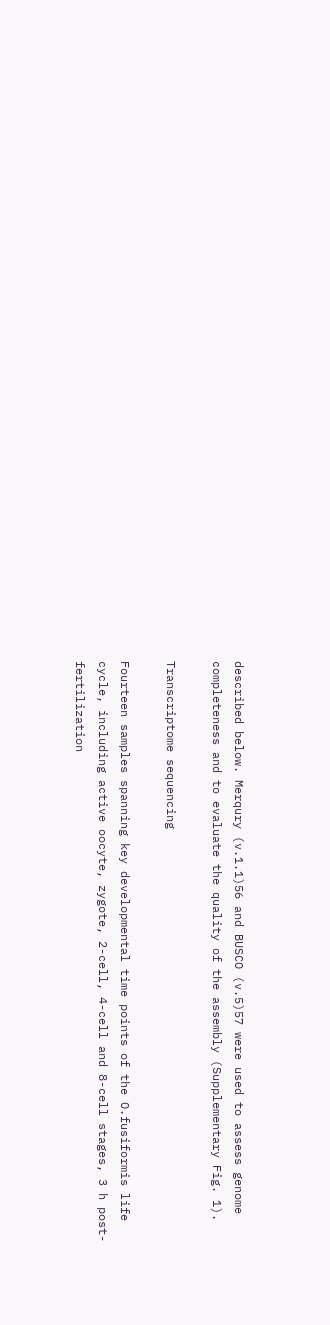described below. Merqury (v.1.1)56 and BUSCO (v.5)57 were used to assess genome completeness and to evaluate the quality of the assembly (Supplementary Fig. 1).

Transcriptome sequencing

Fourteen samples spanning key developmental time points of the O.fusiformis life cycle, including active oocyte, zygote, 2-cell, 4-cell and 8-cell stages, 3 h post-fertilization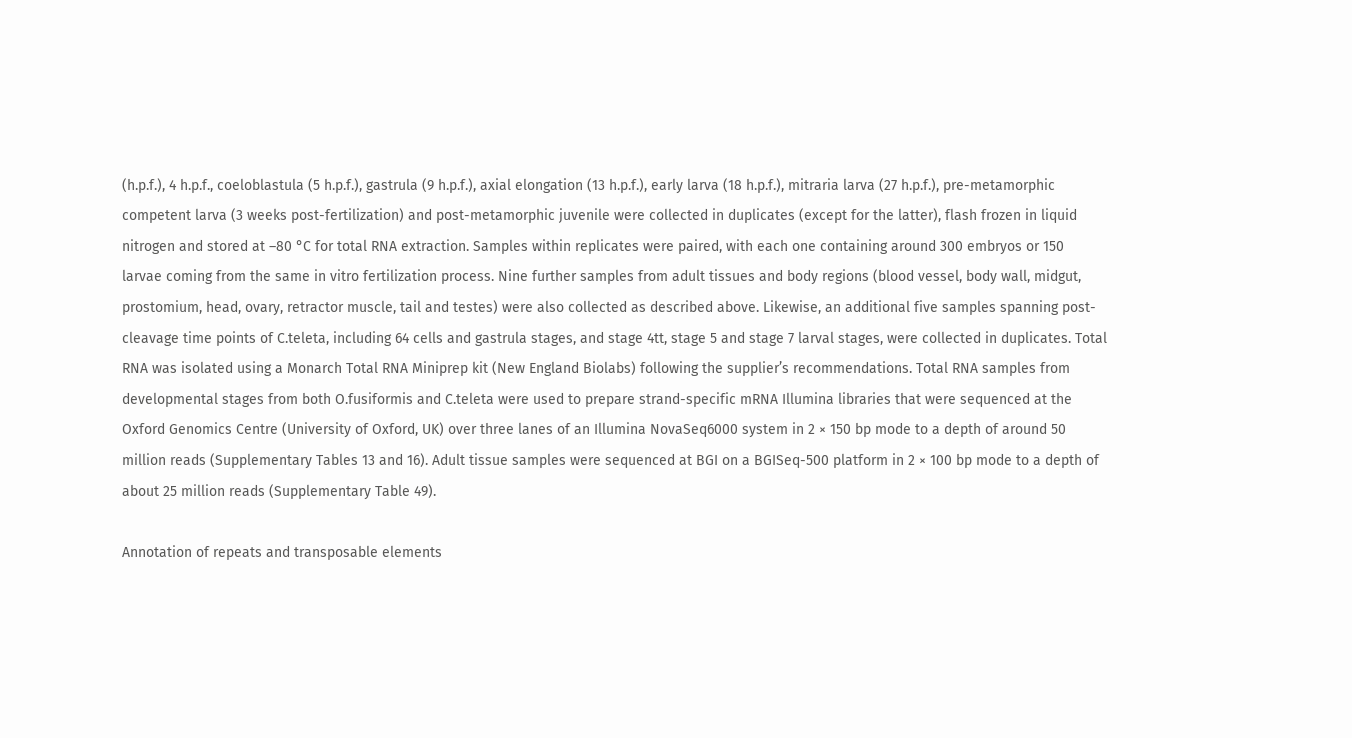(h.p.f.), 4 h.p.f., coeloblastula (5 h.p.f.), gastrula (9 h.p.f.), axial elongation (13 h.p.f.), early larva (18 h.p.f.), mitraria larva (27 h.p.f.), pre-metamorphic competent larva (3 weeks post-fertilization) and post-metamorphic juvenile were collected in duplicates (except for the latter), flash frozen in liquid nitrogen and stored at –80 °C for total RNA extraction. Samples within replicates were paired, with each one containing around 300 embryos or 150 larvae coming from the same in vitro fertilization process. Nine further samples from adult tissues and body regions (blood vessel, body wall, midgut, prostomium, head, ovary, retractor muscle, tail and testes) were also collected as described above. Likewise, an additional five samples spanning post-cleavage time points of C.teleta, including 64 cells and gastrula stages, and stage 4tt, stage 5 and stage 7 larval stages, were collected in duplicates. Total RNA was isolated using a Monarch Total RNA Miniprep kit (New England Biolabs) following the supplier’s recommendations. Total RNA samples from developmental stages from both O.fusiformis and C.teleta were used to prepare strand-specific mRNA Illumina libraries that were sequenced at the Oxford Genomics Centre (University of Oxford, UK) over three lanes of an Illumina NovaSeq6000 system in 2 × 150 bp mode to a depth of around 50 million reads (Supplementary Tables 13 and 16). Adult tissue samples were sequenced at BGI on a BGISeq-500 platform in 2 × 100 bp mode to a depth of about 25 million reads (Supplementary Table 49).

Annotation of repeats and transposable elements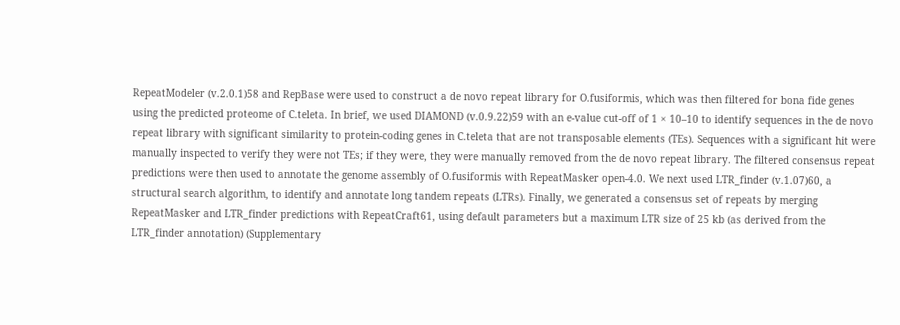RepeatModeler (v.2.0.1)58 and RepBase were used to construct a de novo repeat library for O.fusiformis, which was then filtered for bona fide genes using the predicted proteome of C.teleta. In brief, we used DIAMOND (v.0.9.22)59 with an e-value cut-off of 1 × 10–10 to identify sequences in the de novo repeat library with significant similarity to protein-coding genes in C.teleta that are not transposable elements (TEs). Sequences with a significant hit were manually inspected to verify they were not TEs; if they were, they were manually removed from the de novo repeat library. The filtered consensus repeat predictions were then used to annotate the genome assembly of O.fusiformis with RepeatMasker open-4.0. We next used LTR_finder (v.1.07)60, a structural search algorithm, to identify and annotate long tandem repeats (LTRs). Finally, we generated a consensus set of repeats by merging RepeatMasker and LTR_finder predictions with RepeatCraft61, using default parameters but a maximum LTR size of 25 kb (as derived from the LTR_finder annotation) (Supplementary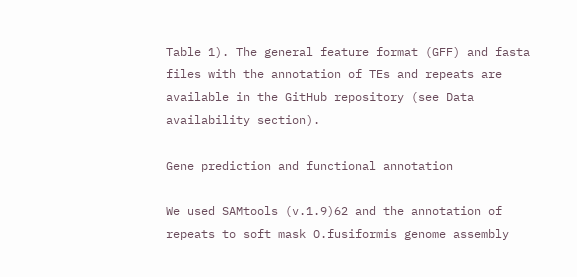Table 1). The general feature format (GFF) and fasta files with the annotation of TEs and repeats are available in the GitHub repository (see Data availability section).

Gene prediction and functional annotation

We used SAMtools (v.1.9)62 and the annotation of repeats to soft mask O.fusiformis genome assembly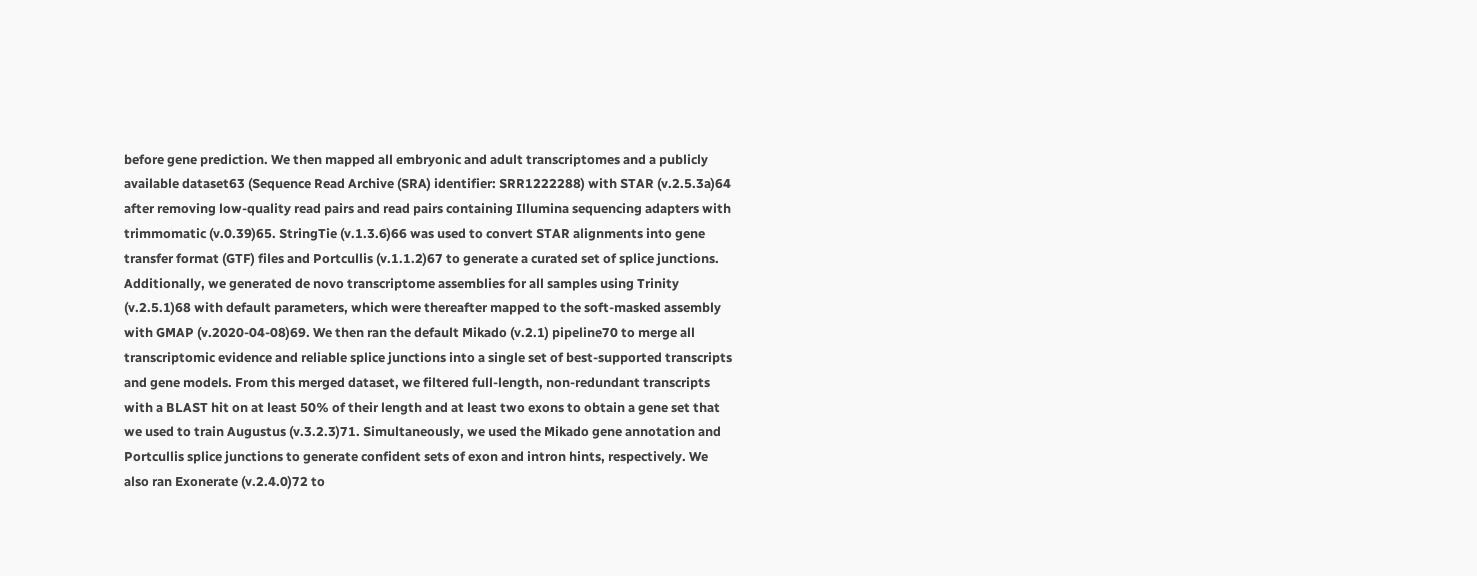before gene prediction. We then mapped all embryonic and adult transcriptomes and a publicly available dataset63 (Sequence Read Archive (SRA) identifier: SRR1222288) with STAR (v.2.5.3a)64 after removing low-quality read pairs and read pairs containing Illumina sequencing adapters with trimmomatic (v.0.39)65. StringTie (v.1.3.6)66 was used to convert STAR alignments into gene transfer format (GTF) files and Portcullis (v.1.1.2)67 to generate a curated set of splice junctions. Additionally, we generated de novo transcriptome assemblies for all samples using Trinity (v.2.5.1)68 with default parameters, which were thereafter mapped to the soft-masked assembly with GMAP (v.2020-04-08)69. We then ran the default Mikado (v.2.1) pipeline70 to merge all transcriptomic evidence and reliable splice junctions into a single set of best-supported transcripts and gene models. From this merged dataset, we filtered full-length, non-redundant transcripts with a BLAST hit on at least 50% of their length and at least two exons to obtain a gene set that we used to train Augustus (v.3.2.3)71. Simultaneously, we used the Mikado gene annotation and Portcullis splice junctions to generate confident sets of exon and intron hints, respectively. We also ran Exonerate (v.2.4.0)72 to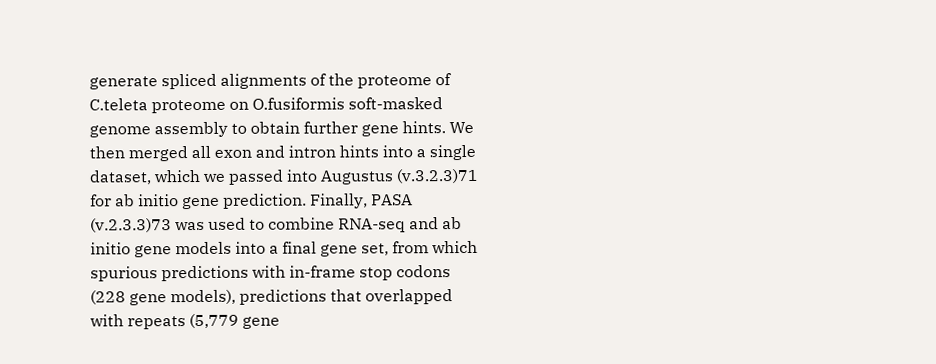generate spliced alignments of the proteome of C.teleta proteome on O.fusiformis soft-masked genome assembly to obtain further gene hints. We then merged all exon and intron hints into a single dataset, which we passed into Augustus (v.3.2.3)71 for ab initio gene prediction. Finally, PASA (v.2.3.3)73 was used to combine RNA-seq and ab initio gene models into a final gene set, from which spurious predictions with in-frame stop codons (228 gene models), predictions that overlapped with repeats (5,779 gene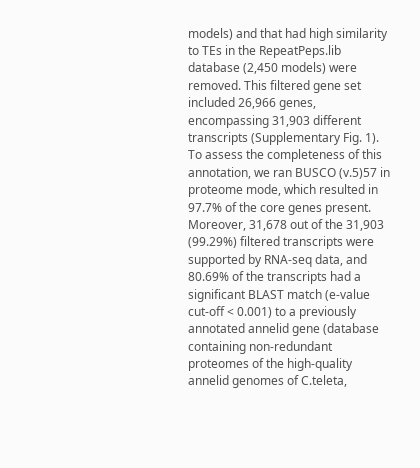models) and that had high similarity to TEs in the RepeatPeps.lib database (2,450 models) were removed. This filtered gene set included 26,966 genes, encompassing 31,903 different transcripts (Supplementary Fig. 1). To assess the completeness of this annotation, we ran BUSCO (v.5)57 in proteome mode, which resulted in 97.7% of the core genes present. Moreover, 31,678 out of the 31,903 (99.29%) filtered transcripts were supported by RNA-seq data, and 80.69% of the transcripts had a significant BLAST match (e-value cut-off < 0.001) to a previously annotated annelid gene (database containing non-redundant proteomes of the high-quality annelid genomes of C.teleta,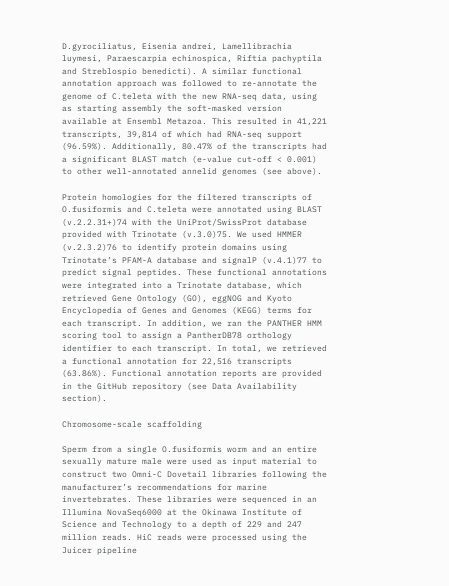D.gyrociliatus, Eisenia andrei, Lamellibrachia luymesi, Paraescarpia echinospica, Riftia pachyptila and Streblospio benedicti). A similar functional annotation approach was followed to re-annotate the genome of C.teleta with the new RNA-seq data, using as starting assembly the soft-masked version available at Ensembl Metazoa. This resulted in 41,221 transcripts, 39,814 of which had RNA-seq support (96.59%). Additionally, 80.47% of the transcripts had a significant BLAST match (e-value cut-off < 0.001) to other well-annotated annelid genomes (see above).

Protein homologies for the filtered transcripts of O.fusiformis and C.teleta were annotated using BLAST (v.2.2.31+)74 with the UniProt/SwissProt database provided with Trinotate (v.3.0)75. We used HMMER (v.2.3.2)76 to identify protein domains using Trinotate’s PFAM-A database and signalP (v.4.1)77 to predict signal peptides. These functional annotations were integrated into a Trinotate database, which retrieved Gene Ontology (GO), eggNOG and Kyoto Encyclopedia of Genes and Genomes (KEGG) terms for each transcript. In addition, we ran the PANTHER HMM scoring tool to assign a PantherDB78 orthology identifier to each transcript. In total, we retrieved a functional annotation for 22,516 transcripts (63.86%). Functional annotation reports are provided in the GitHub repository (see Data Availability section).

Chromosome-scale scaffolding

Sperm from a single O.fusiformis worm and an entire sexually mature male were used as input material to construct two Omni-C Dovetail libraries following the manufacturer’s recommendations for marine invertebrates. These libraries were sequenced in an Illumina NovaSeq6000 at the Okinawa Institute of Science and Technology to a depth of 229 and 247 million reads. HiC reads were processed using the Juicer pipeline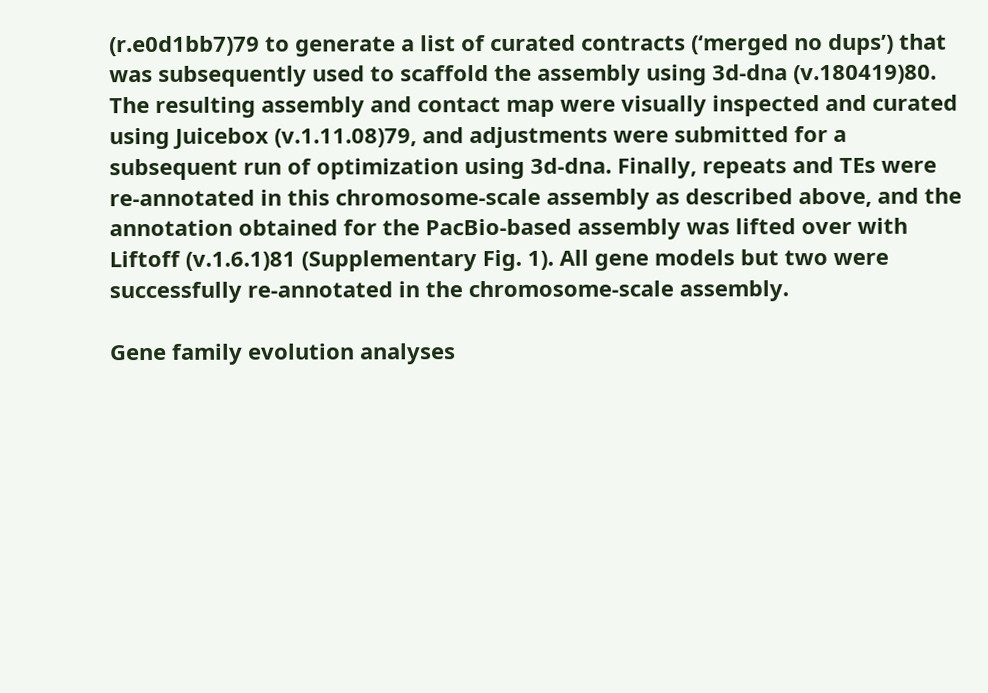(r.e0d1bb7)79 to generate a list of curated contracts (‘merged no dups’) that was subsequently used to scaffold the assembly using 3d-dna (v.180419)80. The resulting assembly and contact map were visually inspected and curated using Juicebox (v.1.11.08)79, and adjustments were submitted for a subsequent run of optimization using 3d-dna. Finally, repeats and TEs were re-annotated in this chromosome-scale assembly as described above, and the annotation obtained for the PacBio-based assembly was lifted over with Liftoff (v.1.6.1)81 (Supplementary Fig. 1). All gene models but two were successfully re-annotated in the chromosome-scale assembly.

Gene family evolution analyses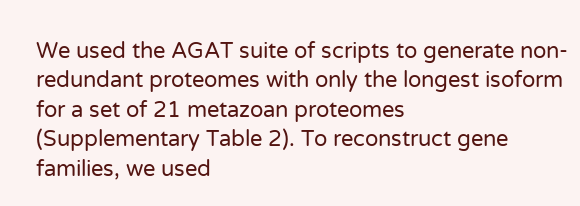We used the AGAT suite of scripts to generate non-redundant proteomes with only the longest isoform for a set of 21 metazoan proteomes (Supplementary Table 2). To reconstruct gene families, we used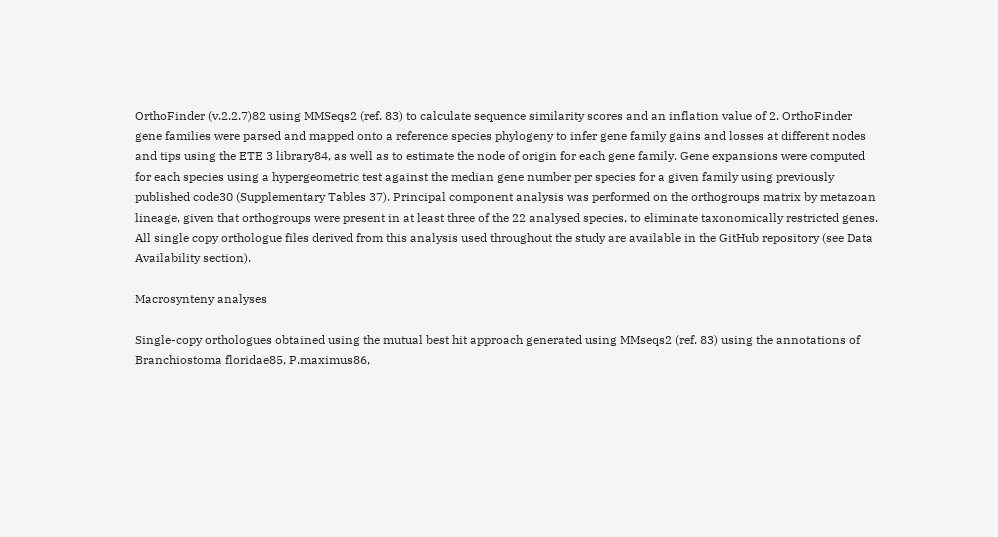OrthoFinder (v.2.2.7)82 using MMSeqs2 (ref. 83) to calculate sequence similarity scores and an inflation value of 2. OrthoFinder gene families were parsed and mapped onto a reference species phylogeny to infer gene family gains and losses at different nodes and tips using the ETE 3 library84, as well as to estimate the node of origin for each gene family. Gene expansions were computed for each species using a hypergeometric test against the median gene number per species for a given family using previously published code30 (Supplementary Tables 37). Principal component analysis was performed on the orthogroups matrix by metazoan lineage, given that orthogroups were present in at least three of the 22 analysed species, to eliminate taxonomically restricted genes. All single copy orthologue files derived from this analysis used throughout the study are available in the GitHub repository (see Data Availability section).

Macrosynteny analyses

Single-copy orthologues obtained using the mutual best hit approach generated using MMseqs2 (ref. 83) using the annotations of Branchiostoma floridae85, P.maximus86,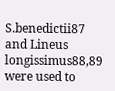S.benedictii87 and Lineus longissimus88,89 were used to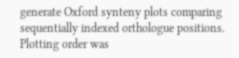generate Oxford synteny plots comparing sequentially indexed orthologue positions. Plotting order was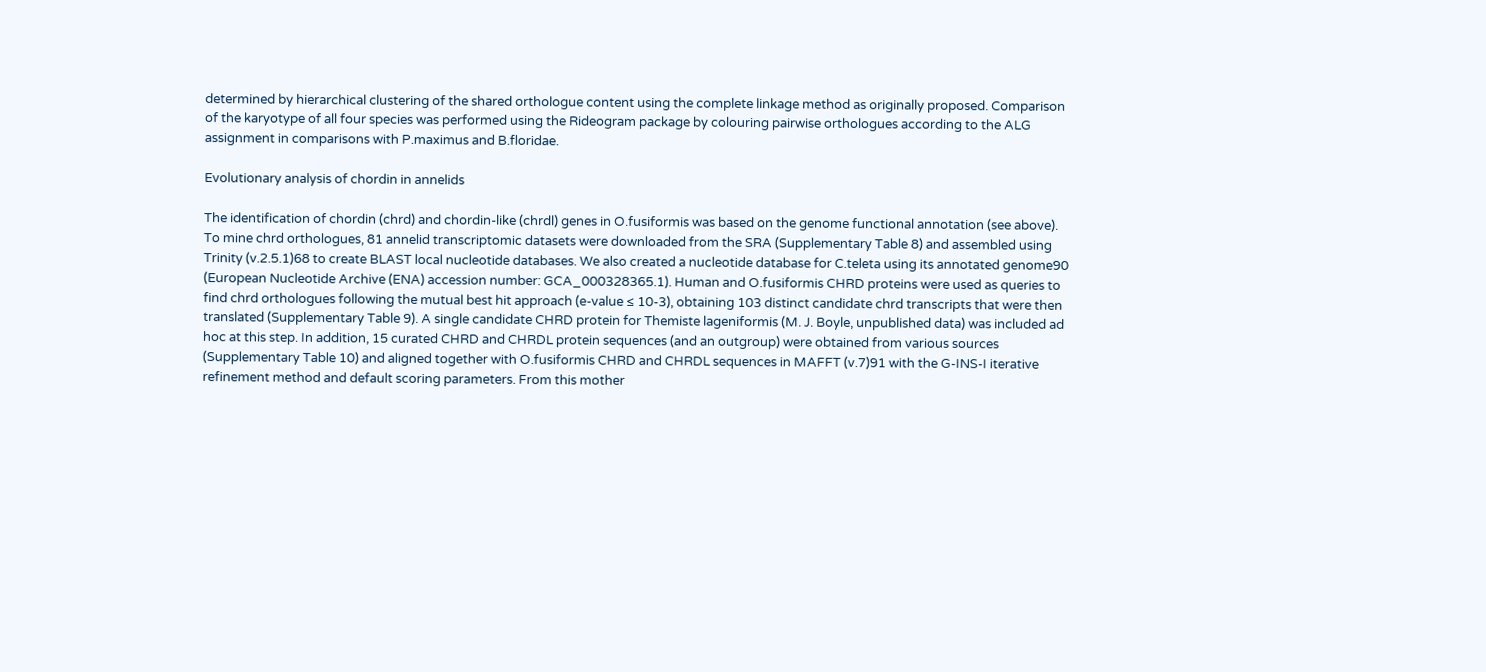determined by hierarchical clustering of the shared orthologue content using the complete linkage method as originally proposed. Comparison of the karyotype of all four species was performed using the Rideogram package by colouring pairwise orthologues according to the ALG assignment in comparisons with P.maximus and B.floridae.

Evolutionary analysis of chordin in annelids

The identification of chordin (chrd) and chordin-like (chrdl) genes in O.fusiformis was based on the genome functional annotation (see above). To mine chrd orthologues, 81 annelid transcriptomic datasets were downloaded from the SRA (Supplementary Table 8) and assembled using Trinity (v.2.5.1)68 to create BLAST local nucleotide databases. We also created a nucleotide database for C.teleta using its annotated genome90 (European Nucleotide Archive (ENA) accession number: GCA_000328365.1). Human and O.fusiformis CHRD proteins were used as queries to find chrd orthologues following the mutual best hit approach (e-value ≤ 10-3), obtaining 103 distinct candidate chrd transcripts that were then translated (Supplementary Table 9). A single candidate CHRD protein for Themiste lageniformis (M. J. Boyle, unpublished data) was included ad hoc at this step. In addition, 15 curated CHRD and CHRDL protein sequences (and an outgroup) were obtained from various sources (Supplementary Table 10) and aligned together with O.fusiformis CHRD and CHRDL sequences in MAFFT (v.7)91 with the G-INS-I iterative refinement method and default scoring parameters. From this mother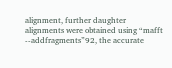alignment, further daughter alignments were obtained using “mafft --addfragments”92, the accurate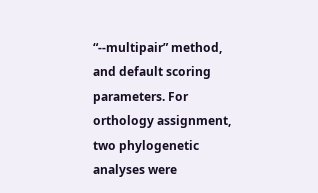“--multipair” method, and default scoring parameters. For orthology assignment, two phylogenetic analyses were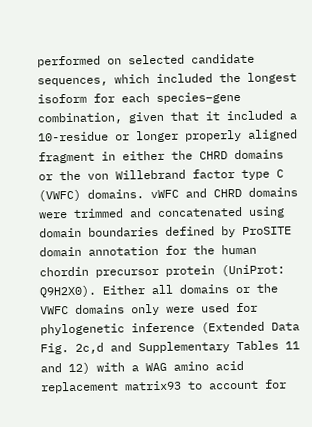performed on selected candidate sequences, which included the longest isoform for each species–gene combination, given that it included a 10-residue or longer properly aligned fragment in either the CHRD domains or the von Willebrand factor type C (VWFC) domains. vWFC and CHRD domains were trimmed and concatenated using domain boundaries defined by ProSITE domain annotation for the human chordin precursor protein (UniProt: Q9H2X0). Either all domains or the VWFC domains only were used for phylogenetic inference (Extended Data Fig. 2c,d and Supplementary Tables 11 and 12) with a WAG amino acid replacement matrix93 to account for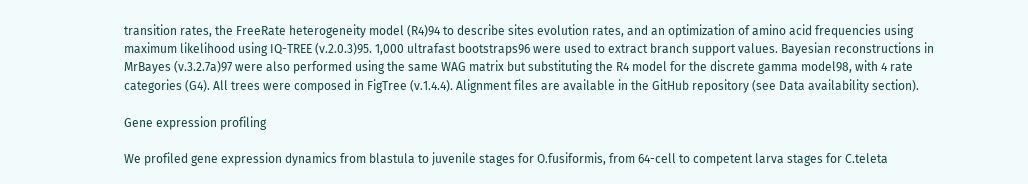transition rates, the FreeRate heterogeneity model (R4)94 to describe sites evolution rates, and an optimization of amino acid frequencies using maximum likelihood using IQ-TREE (v.2.0.3)95. 1,000 ultrafast bootstraps96 were used to extract branch support values. Bayesian reconstructions in MrBayes (v.3.2.7a)97 were also performed using the same WAG matrix but substituting the R4 model for the discrete gamma model98, with 4 rate categories (G4). All trees were composed in FigTree (v.1.4.4). Alignment files are available in the GitHub repository (see Data availability section).

Gene expression profiling

We profiled gene expression dynamics from blastula to juvenile stages for O.fusiformis, from 64-cell to competent larva stages for C.teleta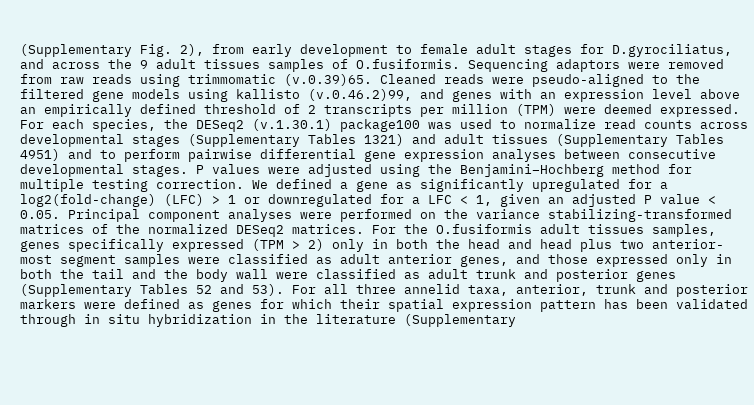(Supplementary Fig. 2), from early development to female adult stages for D.gyrociliatus, and across the 9 adult tissues samples of O.fusiformis. Sequencing adaptors were removed from raw reads using trimmomatic (v.0.39)65. Cleaned reads were pseudo-aligned to the filtered gene models using kallisto (v.0.46.2)99, and genes with an expression level above an empirically defined threshold of 2 transcripts per million (TPM) were deemed expressed. For each species, the DESeq2 (v.1.30.1) package100 was used to normalize read counts across developmental stages (Supplementary Tables 1321) and adult tissues (Supplementary Tables 4951) and to perform pairwise differential gene expression analyses between consecutive developmental stages. P values were adjusted using the Benjamini–Hochberg method for multiple testing correction. We defined a gene as significantly upregulated for a log2(fold-change) (LFC) > 1 or downregulated for a LFC < 1, given an adjusted P value < 0.05. Principal component analyses were performed on the variance stabilizing-transformed matrices of the normalized DESeq2 matrices. For the O.fusiformis adult tissues samples, genes specifically expressed (TPM > 2) only in both the head and head plus two anterior-most segment samples were classified as adult anterior genes, and those expressed only in both the tail and the body wall were classified as adult trunk and posterior genes (Supplementary Tables 52 and 53). For all three annelid taxa, anterior, trunk and posterior markers were defined as genes for which their spatial expression pattern has been validated through in situ hybridization in the literature (Supplementary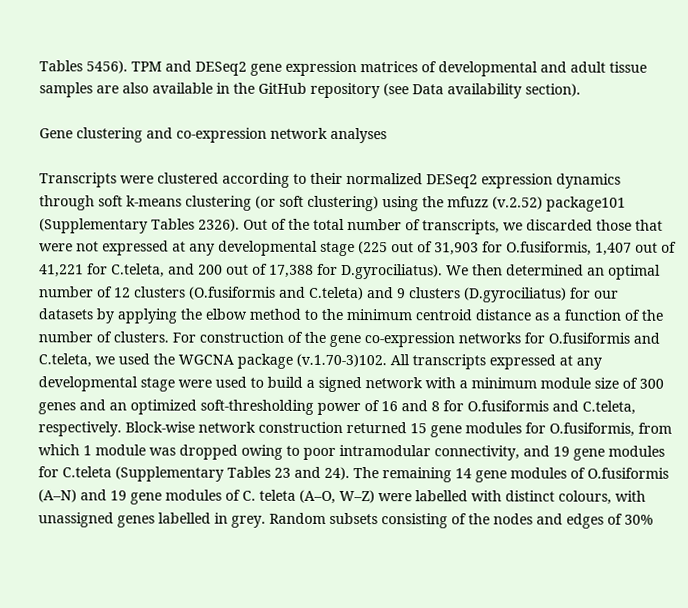Tables 5456). TPM and DESeq2 gene expression matrices of developmental and adult tissue samples are also available in the GitHub repository (see Data availability section).

Gene clustering and co-expression network analyses

Transcripts were clustered according to their normalized DESeq2 expression dynamics through soft k-means clustering (or soft clustering) using the mfuzz (v.2.52) package101 (Supplementary Tables 2326). Out of the total number of transcripts, we discarded those that were not expressed at any developmental stage (225 out of 31,903 for O.fusiformis, 1,407 out of 41,221 for C.teleta, and 200 out of 17,388 for D.gyrociliatus). We then determined an optimal number of 12 clusters (O.fusiformis and C.teleta) and 9 clusters (D.gyrociliatus) for our datasets by applying the elbow method to the minimum centroid distance as a function of the number of clusters. For construction of the gene co-expression networks for O.fusiformis and C.teleta, we used the WGCNA package (v.1.70-3)102. All transcripts expressed at any developmental stage were used to build a signed network with a minimum module size of 300 genes and an optimized soft-thresholding power of 16 and 8 for O.fusiformis and C.teleta, respectively. Block-wise network construction returned 15 gene modules for O.fusiformis, from which 1 module was dropped owing to poor intramodular connectivity, and 19 gene modules for C.teleta (Supplementary Tables 23 and 24). The remaining 14 gene modules of O.fusiformis (A–N) and 19 gene modules of C. teleta (A–O, W–Z) were labelled with distinct colours, with unassigned genes labelled in grey. Random subsets consisting of the nodes and edges of 30%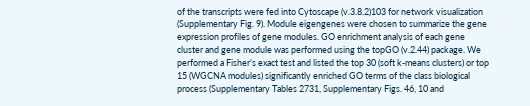of the transcripts were fed into Cytoscape (v.3.8.2)103 for network visualization (Supplementary Fig. 9). Module eigengenes were chosen to summarize the gene expression profiles of gene modules. GO enrichment analysis of each gene cluster and gene module was performed using the topGO (v.2.44) package. We performed a Fisher’s exact test and listed the top 30 (soft k-means clusters) or top 15 (WGCNA modules) significantly enriched GO terms of the class biological process (Supplementary Tables 2731, Supplementary Figs. 46, 10 and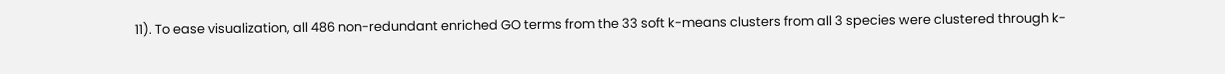11). To ease visualization, all 486 non-redundant enriched GO terms from the 33 soft k-means clusters from all 3 species were clustered through k-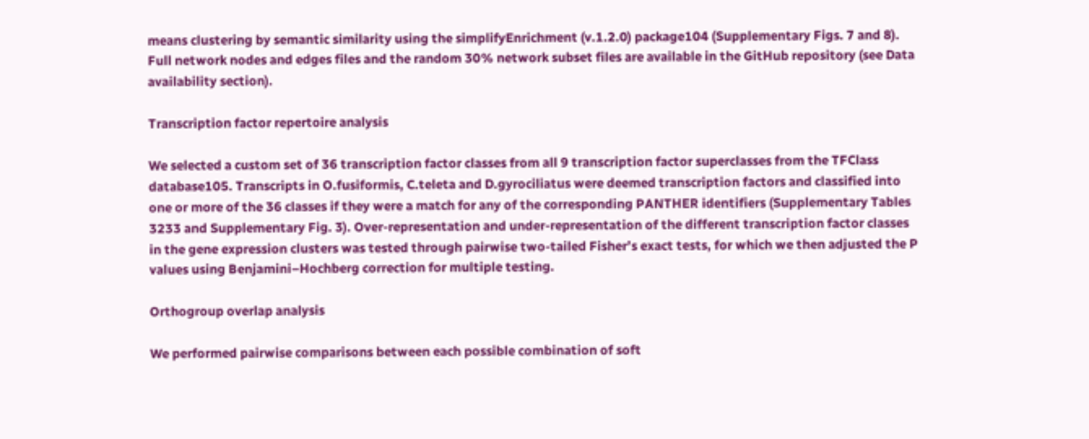means clustering by semantic similarity using the simplifyEnrichment (v.1.2.0) package104 (Supplementary Figs. 7 and 8). Full network nodes and edges files and the random 30% network subset files are available in the GitHub repository (see Data availability section).

Transcription factor repertoire analysis

We selected a custom set of 36 transcription factor classes from all 9 transcription factor superclasses from the TFClass database105. Transcripts in O.fusiformis, C.teleta and D.gyrociliatus were deemed transcription factors and classified into one or more of the 36 classes if they were a match for any of the corresponding PANTHER identifiers (Supplementary Tables 3233 and Supplementary Fig. 3). Over-representation and under-representation of the different transcription factor classes in the gene expression clusters was tested through pairwise two-tailed Fisher’s exact tests, for which we then adjusted the P values using Benjamini–Hochberg correction for multiple testing.

Orthogroup overlap analysis

We performed pairwise comparisons between each possible combination of soft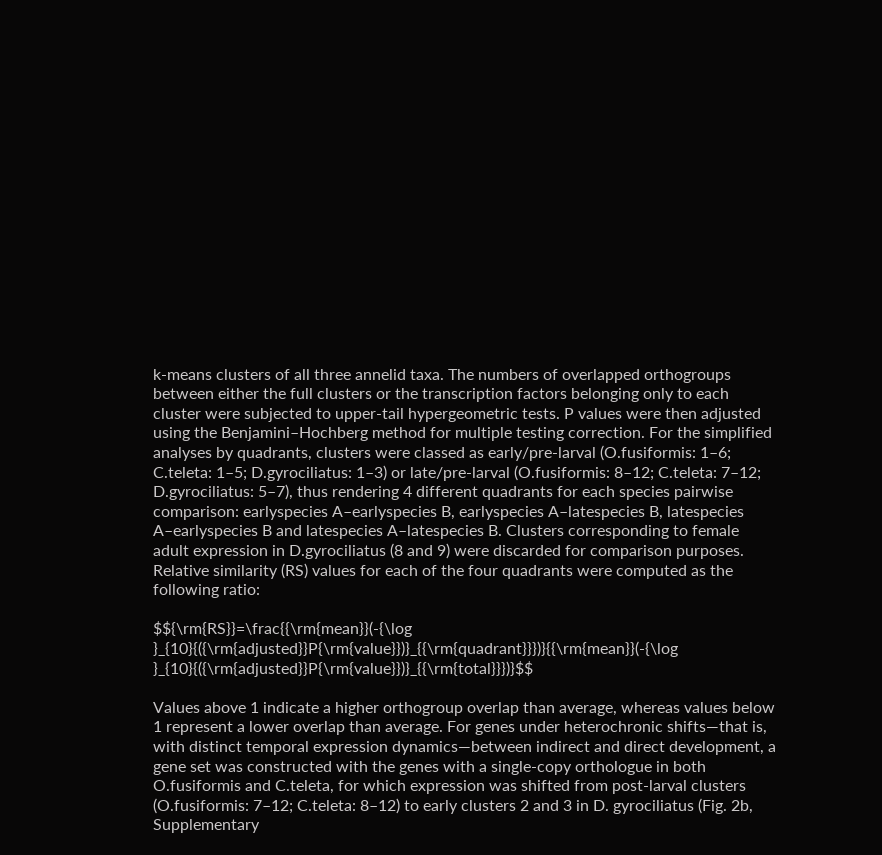k-means clusters of all three annelid taxa. The numbers of overlapped orthogroups between either the full clusters or the transcription factors belonging only to each cluster were subjected to upper-tail hypergeometric tests. P values were then adjusted using the Benjamini–Hochberg method for multiple testing correction. For the simplified analyses by quadrants, clusters were classed as early/pre-larval (O.fusiformis: 1–6; C.teleta: 1–5; D.gyrociliatus: 1–3) or late/pre-larval (O.fusiformis: 8–12; C.teleta: 7–12; D.gyrociliatus: 5–7), thus rendering 4 different quadrants for each species pairwise comparison: earlyspecies A–earlyspecies B, earlyspecies A–latespecies B, latespecies A–earlyspecies B and latespecies A–latespecies B. Clusters corresponding to female adult expression in D.gyrociliatus (8 and 9) were discarded for comparison purposes. Relative similarity (RS) values for each of the four quadrants were computed as the following ratio:

$${\rm{RS}}=\frac{{\rm{mean}}(-{\log }_{10}{({\rm{adjusted}}P{\rm{value}})}_{{\rm{quadrant}}})}{{\rm{mean}}(-{\log }_{10}{({\rm{adjusted}}P{\rm{value}})}_{{\rm{total}}})}$$

Values above 1 indicate a higher orthogroup overlap than average, whereas values below 1 represent a lower overlap than average. For genes under heterochronic shifts—that is, with distinct temporal expression dynamics—between indirect and direct development, a gene set was constructed with the genes with a single-copy orthologue in both O.fusiformis and C.teleta, for which expression was shifted from post-larval clusters (O.fusiformis: 7–12; C.teleta: 8–12) to early clusters 2 and 3 in D. gyrociliatus (Fig. 2b, Supplementary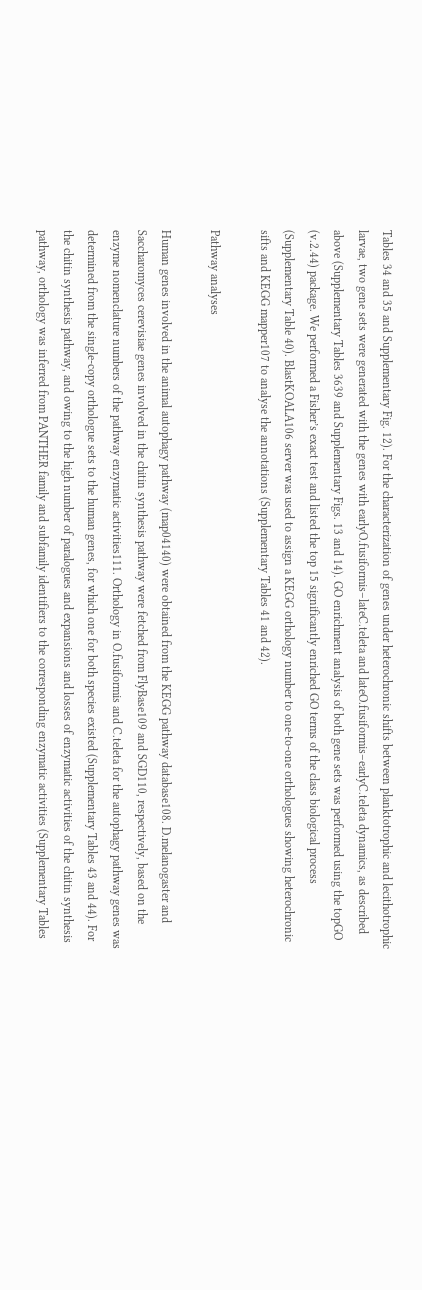Tables 34 and 35 and Supplementary Fig. 12). For the characterization of genes under heterochronic shifts between planktotrophic and lecithotrophic larvae, two gene sets were generated with the genes with earlyO.fusiformis–lateC.teleta and lateO.fusiformis–earlyC.teleta dynamics, as described above (Supplementary Tables 3639 and Supplementary Figs. 13 and 14). GO enrichment analysis of both gene sets was performed using the topGO (v.2.44) package. We performed a Fisher’s exact test and listed the top 15 significantly enriched GO terms of the class biological process (Supplementary Table 40). BlastKOALA106 server was used to assign a KEGG orthology number to one-to-one orthologues showing heterochronic sifts and KEGG mapper107 to analyse the annotations (Supplementary Tables 41 and 42).

Pathway analyses

Human genes involved in the animal autophagy pathway (map04140) were obtained from the KEGG pathway database108. D.melanogaster and Saccharomyces cerevisiae genes involved in the chitin synthesis pathway were fetched from FlyBase109 and SGD110, respectively, based on the enzyme nomenclature numbers of the pathway enzymatic activities111. Orthology in O.fusiformis and C.teleta for the autophagy pathway genes was determined from the single-copy orthologue sets to the human genes, for which one for both species existed (Supplementary Tables 43 and 44). For the chitin synthesis pathway, and owing to the high number of paralogues and expansions and losses of enzymatic activities of the chitin synthesis pathway, orthology was inferred from PANTHER family and subfamily identifiers to the corresponding enzymatic activities (Supplementary Tables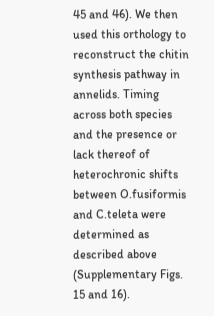45 and 46). We then used this orthology to reconstruct the chitin synthesis pathway in annelids. Timing across both species and the presence or lack thereof of heterochronic shifts between O.fusiformis and C.teleta were determined as described above (Supplementary Figs. 15 and 16).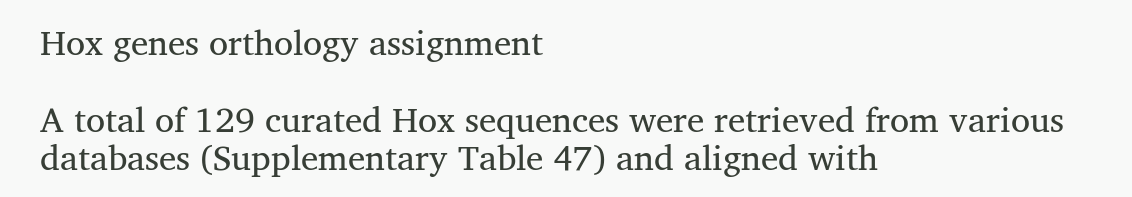Hox genes orthology assignment

A total of 129 curated Hox sequences were retrieved from various databases (Supplementary Table 47) and aligned with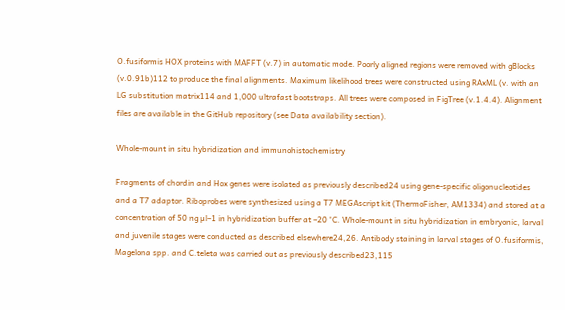O.fusiformis HOX proteins with MAFFT (v.7) in automatic mode. Poorly aligned regions were removed with gBlocks (v.0.91b)112 to produce the final alignments. Maximum likelihood trees were constructed using RAxML (v. with an LG substitution matrix114 and 1,000 ultrafast bootstraps. All trees were composed in FigTree (v.1.4.4). Alignment files are available in the GitHub repository (see Data availability section).

Whole-mount in situ hybridization and immunohistochemistry

Fragments of chordin and Hox genes were isolated as previously described24 using gene-specific oligonucleotides and a T7 adaptor. Riboprobes were synthesized using a T7 MEGAscript kit (ThermoFisher, AM1334) and stored at a concentration of 50 ng µl–1 in hybridization buffer at –20 °C. Whole-mount in situ hybridization in embryonic, larval and juvenile stages were conducted as described elsewhere24,26. Antibody staining in larval stages of O.fusiformis, Magelona spp. and C.teleta was carried out as previously described23,115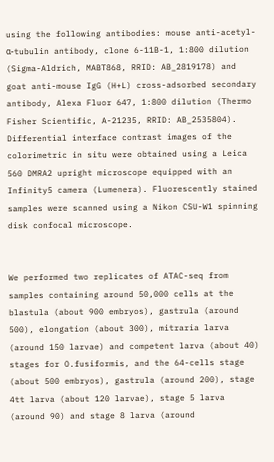using the following antibodies: mouse anti-acetyl-α-tubulin antibody, clone 6-11B-1, 1:800 dilution (Sigma-Aldrich, MABT868, RRID: AB_2819178) and goat anti-mouse IgG (H+L) cross-adsorbed secondary antibody, Alexa Fluor 647, 1:800 dilution (Thermo Fisher Scientific, A-21235, RRID: AB_2535804). Differential interface contrast images of the colorimetric in situ were obtained using a Leica 560 DMRA2 upright microscope equipped with an Infinity5 camera (Lumenera). Fluorescently stained samples were scanned using a Nikon CSU-W1 spinning disk confocal microscope.


We performed two replicates of ATAC-seq from samples containing around 50,000 cells at the blastula (about 900 embryos), gastrula (around 500), elongation (about 300), mitraria larva (around 150 larvae) and competent larva (about 40) stages for O.fusiformis, and the 64-cells stage (about 500 embryos), gastrula (around 200), stage 4tt larva (about 120 larvae), stage 5 larva (around 90) and stage 8 larva (around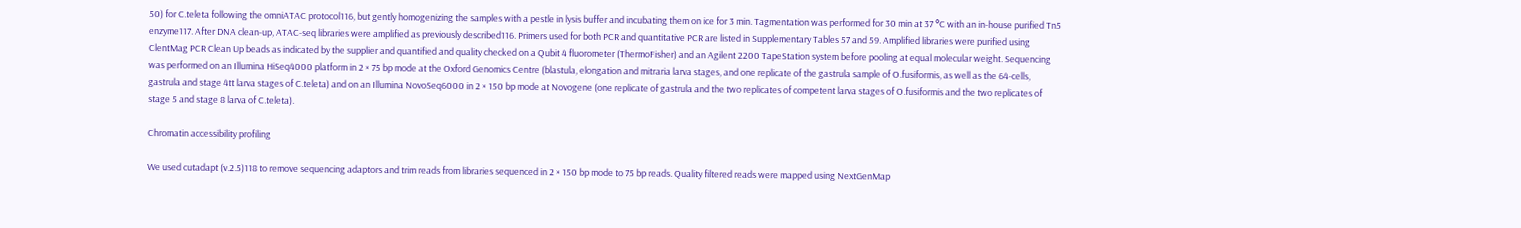50) for C.teleta following the omniATAC protocol116, but gently homogenizing the samples with a pestle in lysis buffer and incubating them on ice for 3 min. Tagmentation was performed for 30 min at 37 °C with an in-house purified Tn5 enzyme117. After DNA clean-up, ATAC-seq libraries were amplified as previously described116. Primers used for both PCR and quantitative PCR are listed in Supplementary Tables 57 and 59. Amplified libraries were purified using ClentMag PCR Clean Up beads as indicated by the supplier and quantified and quality checked on a Qubit 4 fluorometer (ThermoFisher) and an Agilent 2200 TapeStation system before pooling at equal molecular weight. Sequencing was performed on an Illumina HiSeq4000 platform in 2 × 75 bp mode at the Oxford Genomics Centre (blastula, elongation and mitraria larva stages, and one replicate of the gastrula sample of O.fusiformis, as well as the 64-cells, gastrula and stage 4tt larva stages of C.teleta) and on an Illumina NovoSeq6000 in 2 × 150 bp mode at Novogene (one replicate of gastrula and the two replicates of competent larva stages of O.fusiformis and the two replicates of stage 5 and stage 8 larva of C.teleta).

Chromatin accessibility profiling

We used cutadapt (v.2.5)118 to remove sequencing adaptors and trim reads from libraries sequenced in 2 × 150 bp mode to 75 bp reads. Quality filtered reads were mapped using NextGenMap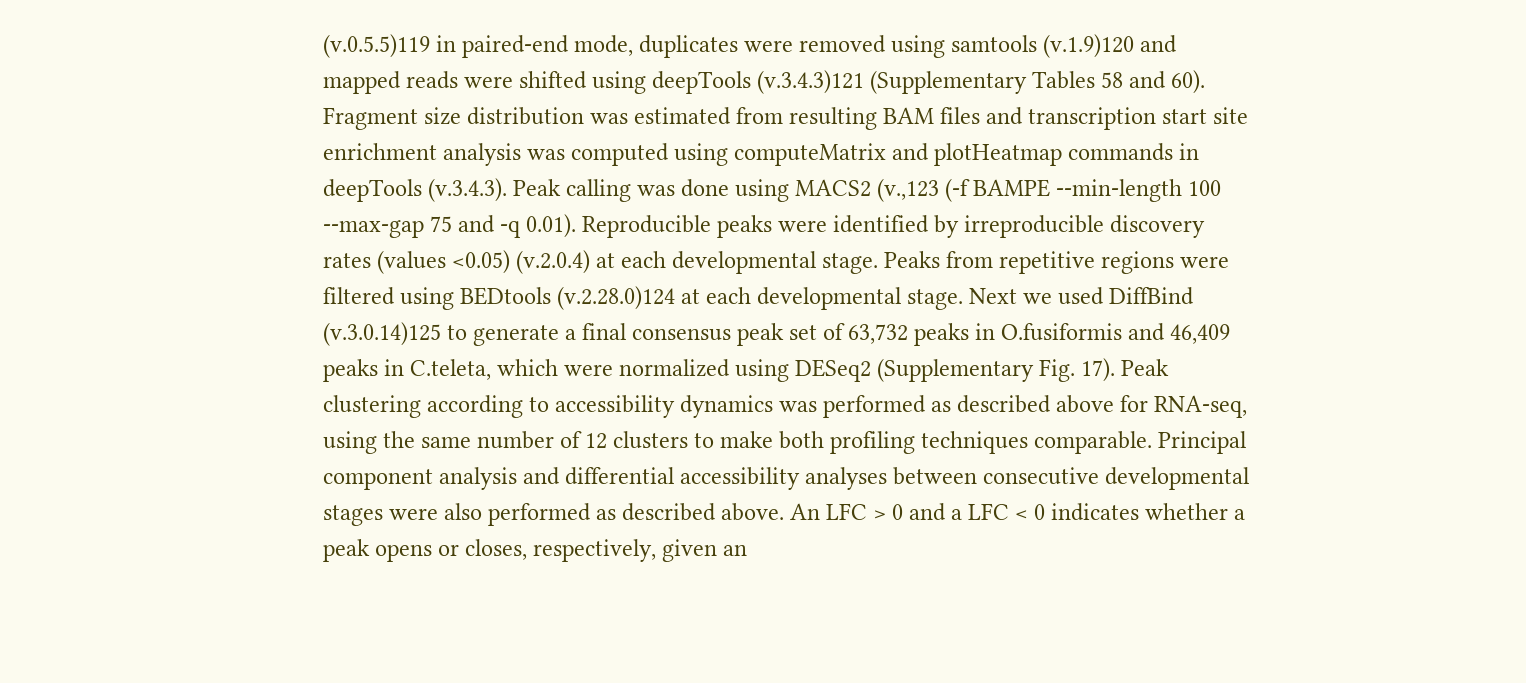(v.0.5.5)119 in paired-end mode, duplicates were removed using samtools (v.1.9)120 and mapped reads were shifted using deepTools (v.3.4.3)121 (Supplementary Tables 58 and 60). Fragment size distribution was estimated from resulting BAM files and transcription start site enrichment analysis was computed using computeMatrix and plotHeatmap commands in deepTools (v.3.4.3). Peak calling was done using MACS2 (v.,123 (-f BAMPE --min-length 100 --max-gap 75 and -q 0.01). Reproducible peaks were identified by irreproducible discovery rates (values <0.05) (v.2.0.4) at each developmental stage. Peaks from repetitive regions were filtered using BEDtools (v.2.28.0)124 at each developmental stage. Next we used DiffBind (v.3.0.14)125 to generate a final consensus peak set of 63,732 peaks in O.fusiformis and 46,409 peaks in C.teleta, which were normalized using DESeq2 (Supplementary Fig. 17). Peak clustering according to accessibility dynamics was performed as described above for RNA-seq, using the same number of 12 clusters to make both profiling techniques comparable. Principal component analysis and differential accessibility analyses between consecutive developmental stages were also performed as described above. An LFC > 0 and a LFC < 0 indicates whether a peak opens or closes, respectively, given an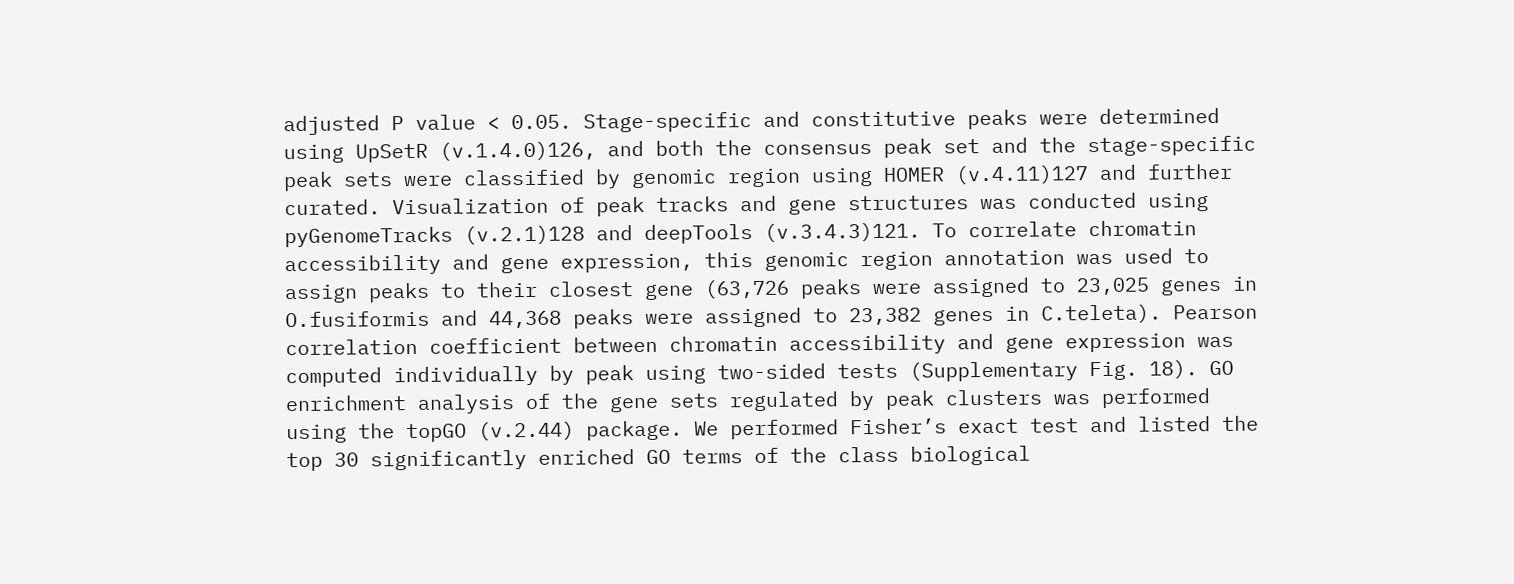adjusted P value < 0.05. Stage-specific and constitutive peaks were determined using UpSetR (v.1.4.0)126, and both the consensus peak set and the stage-specific peak sets were classified by genomic region using HOMER (v.4.11)127 and further curated. Visualization of peak tracks and gene structures was conducted using pyGenomeTracks (v.2.1)128 and deepTools (v.3.4.3)121. To correlate chromatin accessibility and gene expression, this genomic region annotation was used to assign peaks to their closest gene (63,726 peaks were assigned to 23,025 genes in O.fusiformis and 44,368 peaks were assigned to 23,382 genes in C.teleta). Pearson correlation coefficient between chromatin accessibility and gene expression was computed individually by peak using two-sided tests (Supplementary Fig. 18). GO enrichment analysis of the gene sets regulated by peak clusters was performed using the topGO (v.2.44) package. We performed Fisher’s exact test and listed the top 30 significantly enriched GO terms of the class biological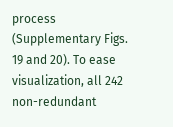process (Supplementary Figs. 19 and 20). To ease visualization, all 242 non-redundant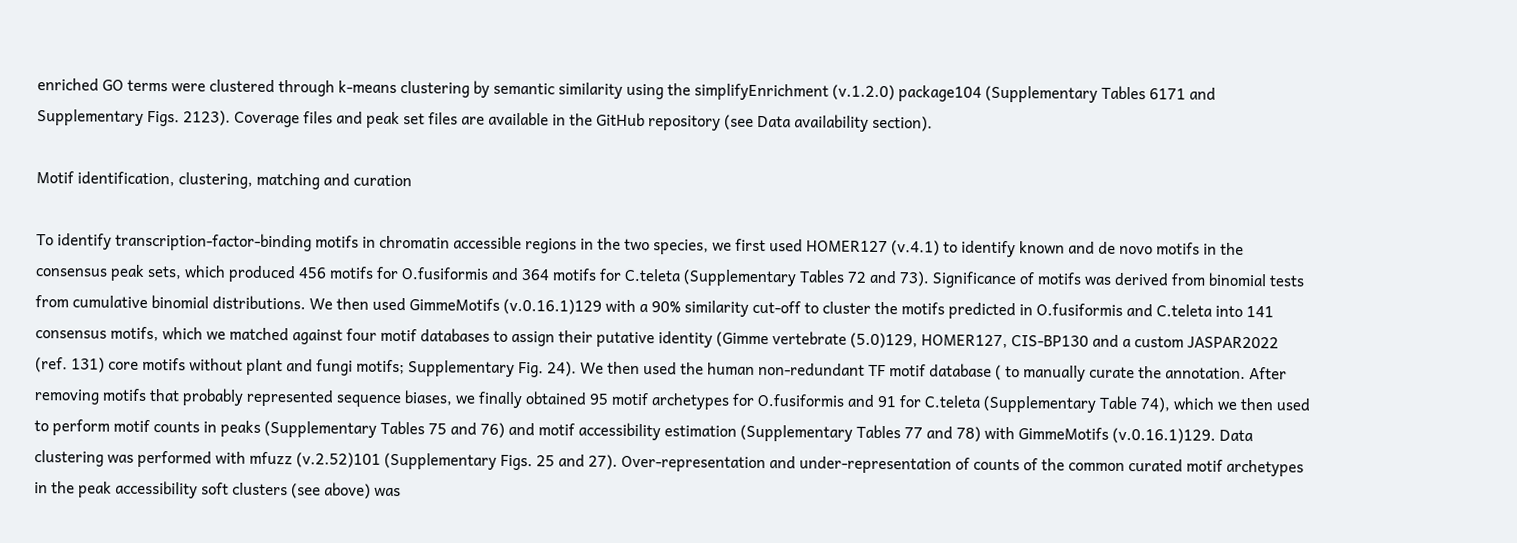enriched GO terms were clustered through k-means clustering by semantic similarity using the simplifyEnrichment (v.1.2.0) package104 (Supplementary Tables 6171 and Supplementary Figs. 2123). Coverage files and peak set files are available in the GitHub repository (see Data availability section).

Motif identification, clustering, matching and curation

To identify transcription-factor-binding motifs in chromatin accessible regions in the two species, we first used HOMER127 (v.4.1) to identify known and de novo motifs in the consensus peak sets, which produced 456 motifs for O.fusiformis and 364 motifs for C.teleta (Supplementary Tables 72 and 73). Significance of motifs was derived from binomial tests from cumulative binomial distributions. We then used GimmeMotifs (v.0.16.1)129 with a 90% similarity cut-off to cluster the motifs predicted in O.fusiformis and C.teleta into 141 consensus motifs, which we matched against four motif databases to assign their putative identity (Gimme vertebrate (5.0)129, HOMER127, CIS-BP130 and a custom JASPAR2022 (ref. 131) core motifs without plant and fungi motifs; Supplementary Fig. 24). We then used the human non-redundant TF motif database ( to manually curate the annotation. After removing motifs that probably represented sequence biases, we finally obtained 95 motif archetypes for O.fusiformis and 91 for C.teleta (Supplementary Table 74), which we then used to perform motif counts in peaks (Supplementary Tables 75 and 76) and motif accessibility estimation (Supplementary Tables 77 and 78) with GimmeMotifs (v.0.16.1)129. Data clustering was performed with mfuzz (v.2.52)101 (Supplementary Figs. 25 and 27). Over-representation and under-representation of counts of the common curated motif archetypes in the peak accessibility soft clusters (see above) was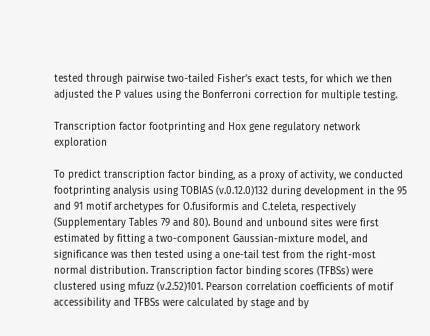tested through pairwise two-tailed Fisher’s exact tests, for which we then adjusted the P values using the Bonferroni correction for multiple testing.

Transcription factor footprinting and Hox gene regulatory network exploration

To predict transcription factor binding, as a proxy of activity, we conducted footprinting analysis using TOBIAS (v.0.12.0)132 during development in the 95 and 91 motif archetypes for O.fusiformis and C.teleta, respectively (Supplementary Tables 79 and 80). Bound and unbound sites were first estimated by fitting a two-component Gaussian-mixture model, and significance was then tested using a one-tail test from the right-most normal distribution. Transcription factor binding scores (TFBSs) were clustered using mfuzz (v.2.52)101. Pearson correlation coefficients of motif accessibility and TFBSs were calculated by stage and by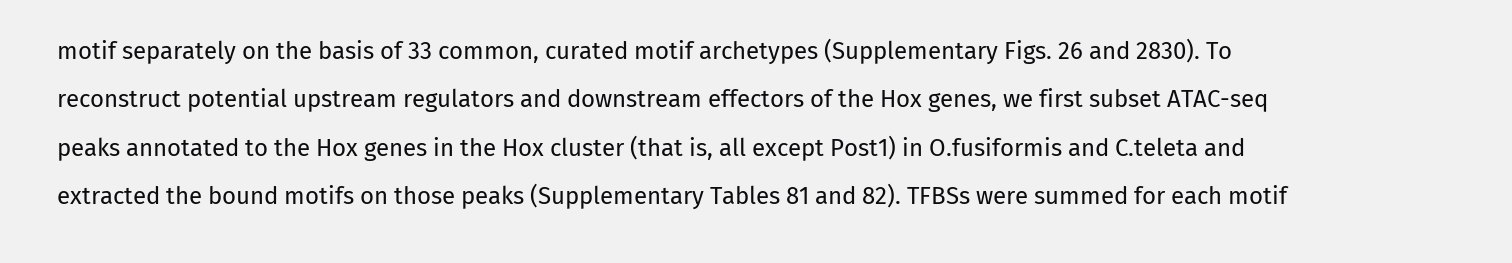motif separately on the basis of 33 common, curated motif archetypes (Supplementary Figs. 26 and 2830). To reconstruct potential upstream regulators and downstream effectors of the Hox genes, we first subset ATAC-seq peaks annotated to the Hox genes in the Hox cluster (that is, all except Post1) in O.fusiformis and C.teleta and extracted the bound motifs on those peaks (Supplementary Tables 81 and 82). TFBSs were summed for each motif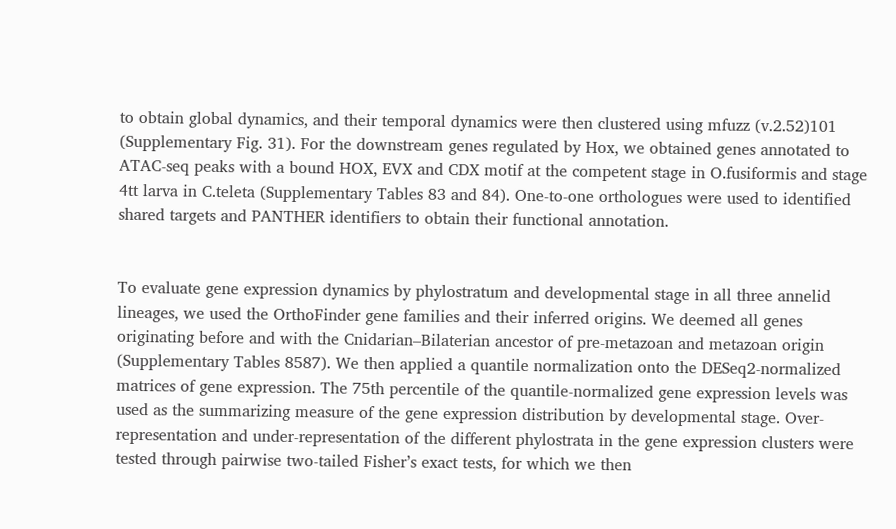to obtain global dynamics, and their temporal dynamics were then clustered using mfuzz (v.2.52)101 (Supplementary Fig. 31). For the downstream genes regulated by Hox, we obtained genes annotated to ATAC-seq peaks with a bound HOX, EVX and CDX motif at the competent stage in O.fusiformis and stage 4tt larva in C.teleta (Supplementary Tables 83 and 84). One-to-one orthologues were used to identified shared targets and PANTHER identifiers to obtain their functional annotation.


To evaluate gene expression dynamics by phylostratum and developmental stage in all three annelid lineages, we used the OrthoFinder gene families and their inferred origins. We deemed all genes originating before and with the Cnidarian–Bilaterian ancestor of pre-metazoan and metazoan origin (Supplementary Tables 8587). We then applied a quantile normalization onto the DESeq2-normalized matrices of gene expression. The 75th percentile of the quantile-normalized gene expression levels was used as the summarizing measure of the gene expression distribution by developmental stage. Over-representation and under-representation of the different phylostrata in the gene expression clusters were tested through pairwise two-tailed Fisher’s exact tests, for which we then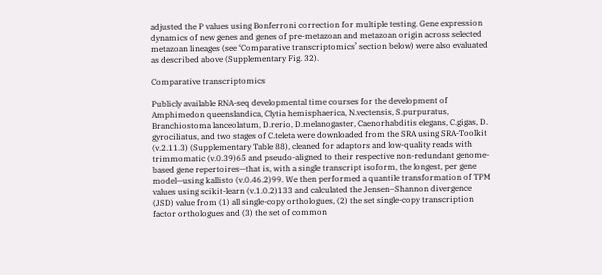adjusted the P values using Bonferroni correction for multiple testing. Gene expression dynamics of new genes and genes of pre-metazoan and metazoan origin across selected metazoan lineages (see ‘Comparative transcriptomics’ section below) were also evaluated as described above (Supplementary Fig. 32).

Comparative transcriptomics

Publicly available RNA-seq developmental time courses for the development of Amphimedon queenslandica, Clytia hemisphaerica, N.vectensis, S.purpuratus, Branchiostoma lanceolatum, D.rerio, D.melanogaster, Caenorhabditis elegans, C.gigas, D. gyrociliatus, and two stages of C.teleta were downloaded from the SRA using SRA-Toolkit (v.2.11.3) (Supplementary Table 88), cleaned for adaptors and low-quality reads with trimmomatic (v.0.39)65 and pseudo-aligned to their respective non-redundant genome-based gene repertoires—that is, with a single transcript isoform, the longest, per gene model—using kallisto (v.0.46.2)99. We then performed a quantile transformation of TPM values using scikit-learn (v.1.0.2)133 and calculated the Jensen–Shannon divergence (JSD) value from (1) all single-copy orthologues, (2) the set single-copy transcription factor orthologues and (3) the set of common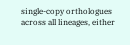single-copy orthologues across all lineages, either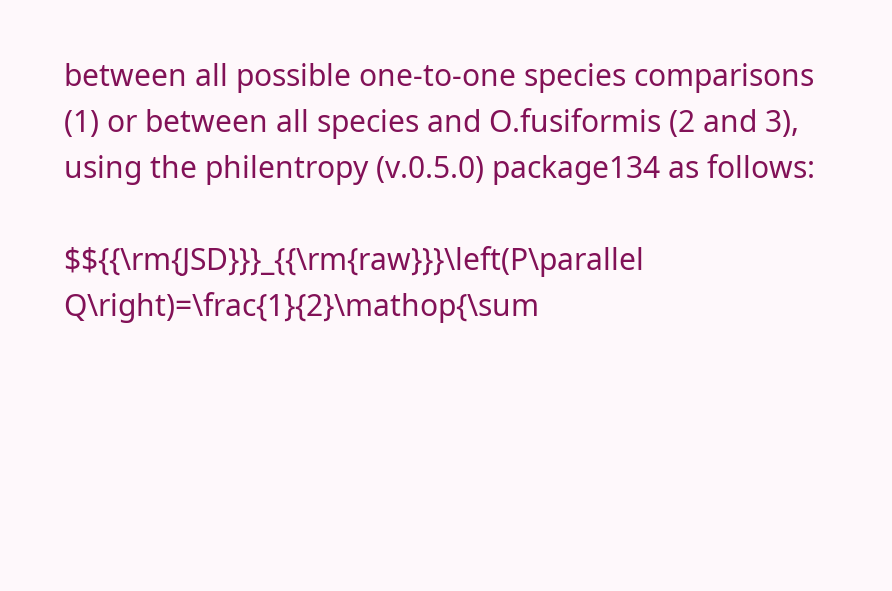between all possible one-to-one species comparisons (1) or between all species and O.fusiformis (2 and 3), using the philentropy (v.0.5.0) package134 as follows:

$${{\rm{JSD}}}_{{\rm{raw}}}\left(P\parallel Q\right)=\frac{1}{2}\mathop{\sum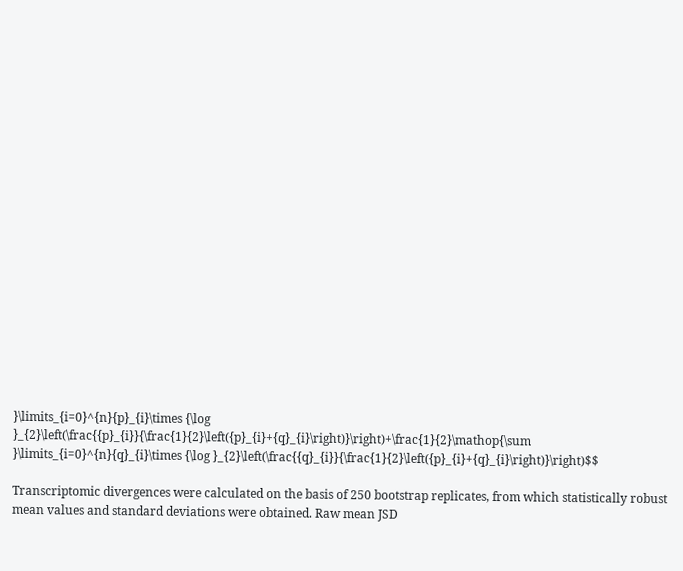}\limits_{i=0}^{n}{p}_{i}\times {\log }_{2}\left(\frac{{p}_{i}}{\frac{1}{2}\left({p}_{i}+{q}_{i}\right)}\right)+\frac{1}{2}\mathop{\sum }\limits_{i=0}^{n}{q}_{i}\times {\log }_{2}\left(\frac{{q}_{i}}{\frac{1}{2}\left({p}_{i}+{q}_{i}\right)}\right)$$

Transcriptomic divergences were calculated on the basis of 250 bootstrap replicates, from which statistically robust mean values and standard deviations were obtained. Raw mean JSD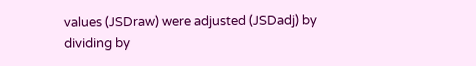values (JSDraw) were adjusted (JSDadj) by dividing by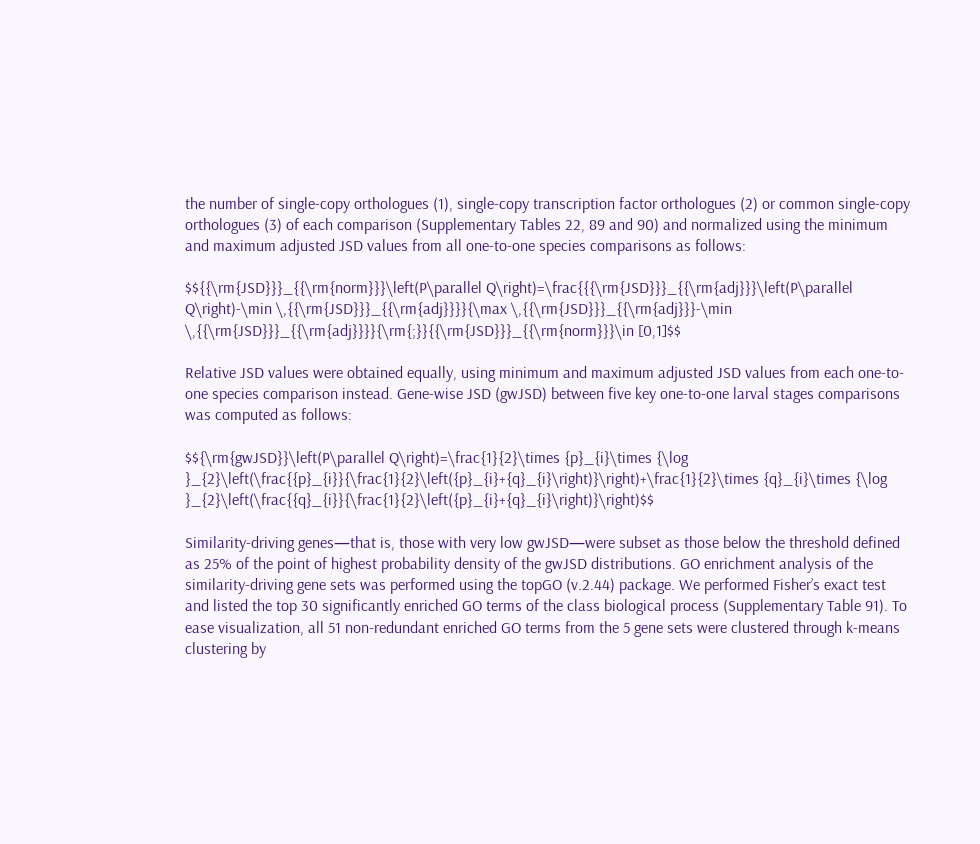the number of single-copy orthologues (1), single-copy transcription factor orthologues (2) or common single-copy orthologues (3) of each comparison (Supplementary Tables 22, 89 and 90) and normalized using the minimum and maximum adjusted JSD values from all one-to-one species comparisons as follows:

$${{\rm{JSD}}}_{{\rm{norm}}}\left(P\parallel Q\right)=\frac{{{\rm{JSD}}}_{{\rm{adj}}}\left(P\parallel Q\right)-\min \,{{\rm{JSD}}}_{{\rm{adj}}}}{\max \,{{\rm{JSD}}}_{{\rm{adj}}}-\min \,{{\rm{JSD}}}_{{\rm{adj}}}}{\rm{;}}{{\rm{JSD}}}_{{\rm{norm}}}\in [0,1]$$

Relative JSD values were obtained equally, using minimum and maximum adjusted JSD values from each one-to-one species comparison instead. Gene-wise JSD (gwJSD) between five key one-to-one larval stages comparisons was computed as follows:

$${\rm{gwJSD}}\left(P\parallel Q\right)=\frac{1}{2}\times {p}_{i}\times {\log }_{2}\left(\frac{{p}_{i}}{\frac{1}{2}\left({p}_{i}+{q}_{i}\right)}\right)+\frac{1}{2}\times {q}_{i}\times {\log }_{2}\left(\frac{{q}_{i}}{\frac{1}{2}\left({p}_{i}+{q}_{i}\right)}\right)$$

Similarity-driving genes—that is, those with very low gwJSD—were subset as those below the threshold defined as 25% of the point of highest probability density of the gwJSD distributions. GO enrichment analysis of the similarity-driving gene sets was performed using the topGO (v.2.44) package. We performed Fisher’s exact test and listed the top 30 significantly enriched GO terms of the class biological process (Supplementary Table 91). To ease visualization, all 51 non-redundant enriched GO terms from the 5 gene sets were clustered through k-means clustering by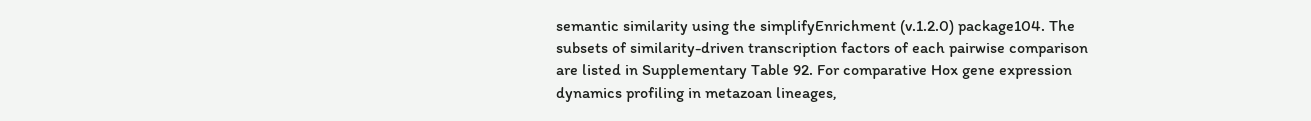semantic similarity using the simplifyEnrichment (v.1.2.0) package104. The subsets of similarity-driven transcription factors of each pairwise comparison are listed in Supplementary Table 92. For comparative Hox gene expression dynamics profiling in metazoan lineages,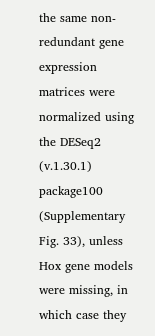the same non-redundant gene expression matrices were normalized using the DESeq2 (v.1.30.1) package100 (Supplementary Fig. 33), unless Hox gene models were missing, in which case they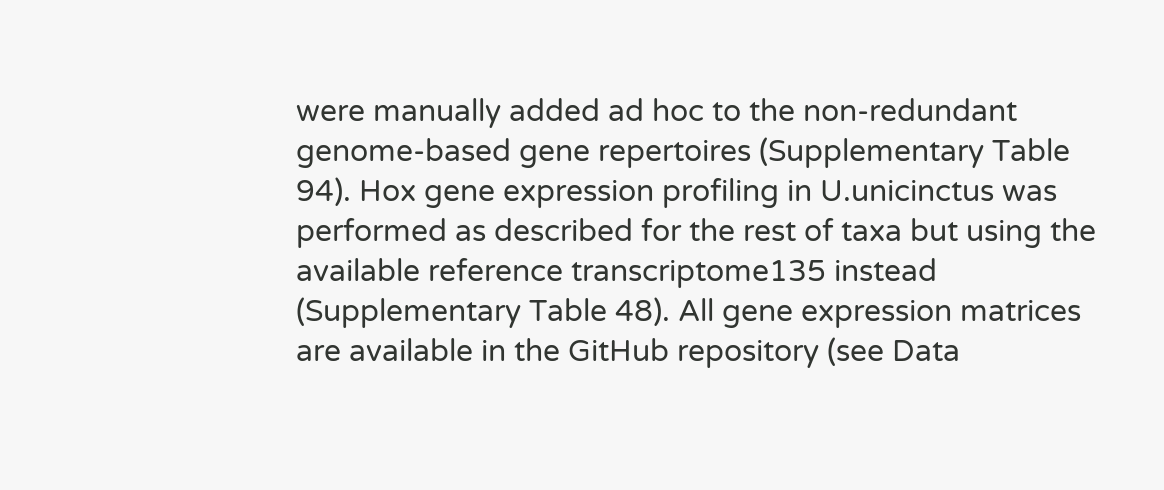were manually added ad hoc to the non-redundant genome-based gene repertoires (Supplementary Table 94). Hox gene expression profiling in U.unicinctus was performed as described for the rest of taxa but using the available reference transcriptome135 instead (Supplementary Table 48). All gene expression matrices are available in the GitHub repository (see Data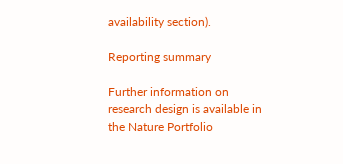availability section).

Reporting summary

Further information on research design is available in the Nature Portfolio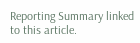Reporting Summary linked to this article.